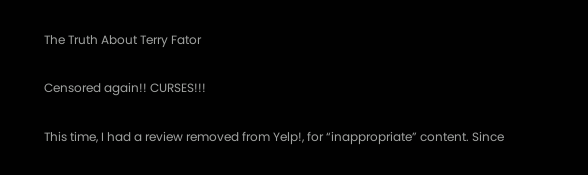The Truth About Terry Fator

Censored again!! CURSES!!!

This time, I had a review removed from Yelp!, for “inappropriate” content. Since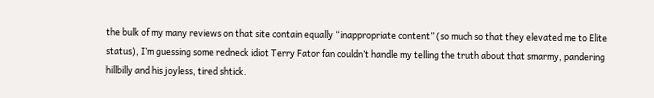the bulk of my many reviews on that site contain equally “inappropriate content” (so much so that they elevated me to Elite status), I’m guessing some redneck idiot Terry Fator fan couldn’t handle my telling the truth about that smarmy, pandering hillbilly and his joyless, tired shtick.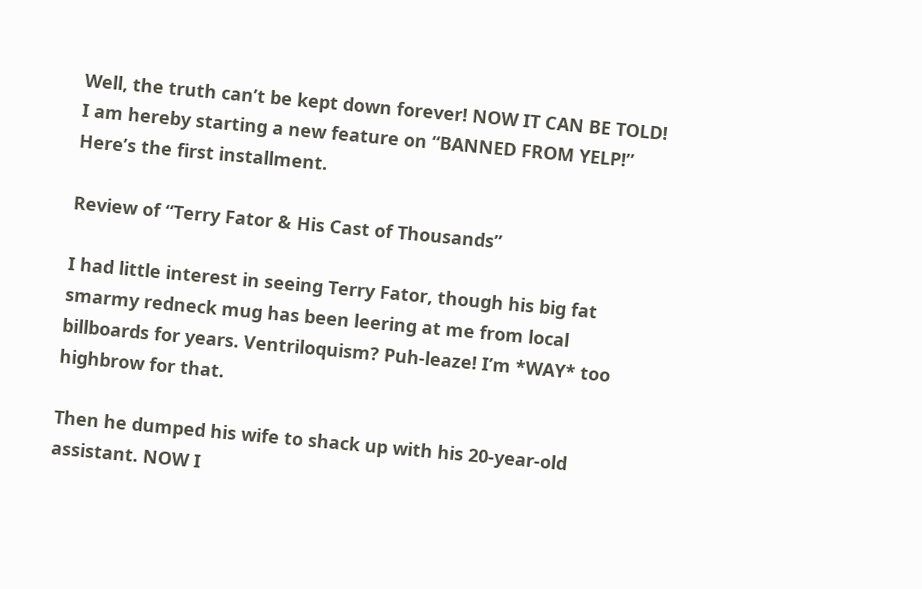Well, the truth can’t be kept down forever! NOW IT CAN BE TOLD! I am hereby starting a new feature on “BANNED FROM YELP!” Here’s the first installment.

Review of “Terry Fator & His Cast of Thousands”

I had little interest in seeing Terry Fator, though his big fat smarmy redneck mug has been leering at me from local billboards for years. Ventriloquism? Puh-leaze! I’m *WAY* too highbrow for that.

Then he dumped his wife to shack up with his 20-year-old assistant. NOW I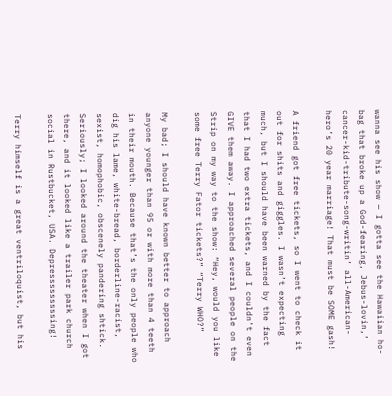wanna see his show — I gotta see the Hawaiian ho-bag that broke up a God-fearing, Jebus-lovin,’ cancer-kid-tribute-song-writin’ all-American-hero’s 20 year marriage! That must be SOME gash!

A friend got free tickets, so I went to check it out for shits and giggles. I wasn’t expecting much, but I should have been warned by the fact that I had two extra tickets, and I couldn’t even GIVE them away. I approached several people on the Strip on my way to the show: “Hey, would you like some free Terry Fator tickets?” “Terry WHO?”

My bad; I should have known better to approach anyone younger than 95 or with more than 4 teeth in their mouth. Because that’s the only people who dig his lame, white-bread, borderline-racist, sexist, homophobic, obscenely pandering shtick. Seriously; I looked around the theater when I got there, and it looked like a trailer park church social in Rustbucket, USA. Depresssssssssing!

Terry himself is a great ventriloquist, but his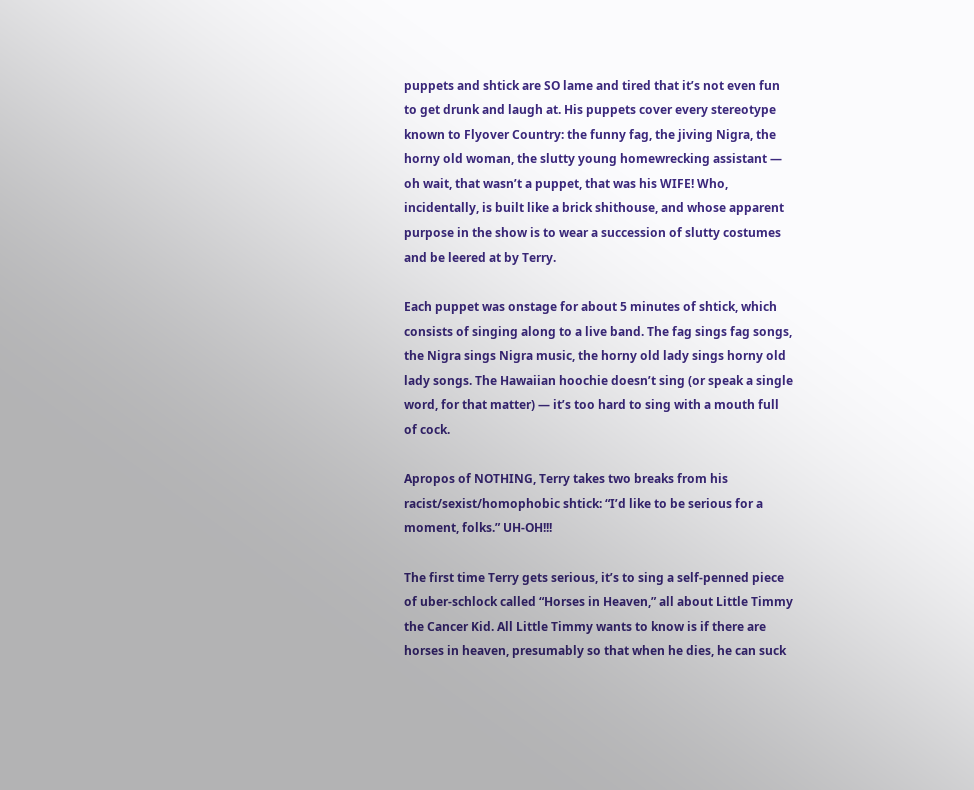puppets and shtick are SO lame and tired that it’s not even fun to get drunk and laugh at. His puppets cover every stereotype known to Flyover Country: the funny fag, the jiving Nigra, the horny old woman, the slutty young homewrecking assistant — oh wait, that wasn’t a puppet, that was his WIFE! Who, incidentally, is built like a brick shithouse, and whose apparent purpose in the show is to wear a succession of slutty costumes and be leered at by Terry.

Each puppet was onstage for about 5 minutes of shtick, which consists of singing along to a live band. The fag sings fag songs, the Nigra sings Nigra music, the horny old lady sings horny old lady songs. The Hawaiian hoochie doesn’t sing (or speak a single word, for that matter) — it’s too hard to sing with a mouth full of cock.

Apropos of NOTHING, Terry takes two breaks from his racist/sexist/homophobic shtick: “I’d like to be serious for a moment, folks.” UH-OH!!!

The first time Terry gets serious, it’s to sing a self-penned piece of uber-schlock called “Horses in Heaven,” all about Little Timmy the Cancer Kid. All Little Timmy wants to know is if there are horses in heaven, presumably so that when he dies, he can suck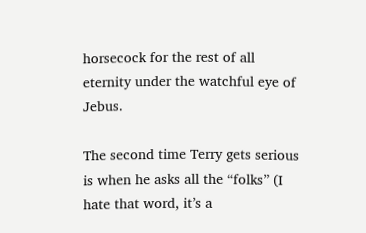horsecock for the rest of all eternity under the watchful eye of Jebus.

The second time Terry gets serious is when he asks all the “folks” (I hate that word, it’s a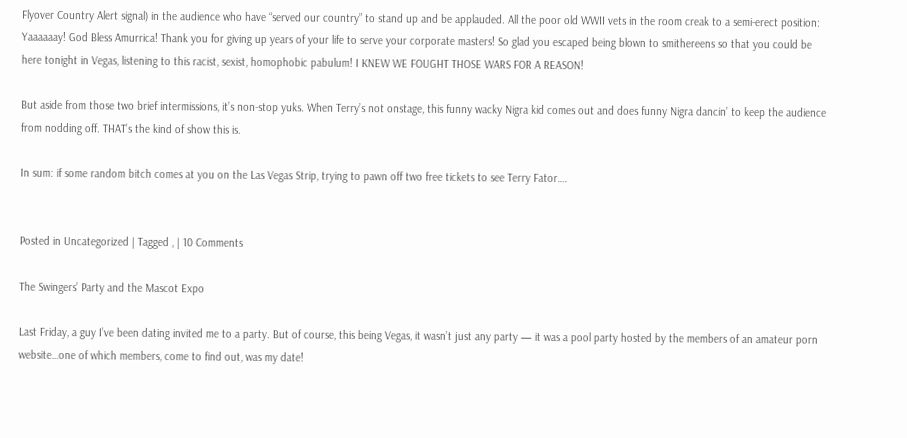Flyover Country Alert signal) in the audience who have “served our country” to stand up and be applauded. All the poor old WWII vets in the room creak to a semi-erect position: Yaaaaaay! God Bless Amurrica! Thank you for giving up years of your life to serve your corporate masters! So glad you escaped being blown to smithereens so that you could be here tonight in Vegas, listening to this racist, sexist, homophobic pabulum! I KNEW WE FOUGHT THOSE WARS FOR A REASON!

But aside from those two brief intermissions, it’s non-stop yuks. When Terry’s not onstage, this funny wacky Nigra kid comes out and does funny Nigra dancin’ to keep the audience from nodding off. THAT’s the kind of show this is.

In sum: if some random bitch comes at you on the Las Vegas Strip, trying to pawn off two free tickets to see Terry Fator….


Posted in Uncategorized | Tagged , | 10 Comments

The Swingers’ Party and the Mascot Expo

Last Friday, a guy I’ve been dating invited me to a party. But of course, this being Vegas, it wasn’t just any party — it was a pool party hosted by the members of an amateur porn website…one of which members, come to find out, was my date!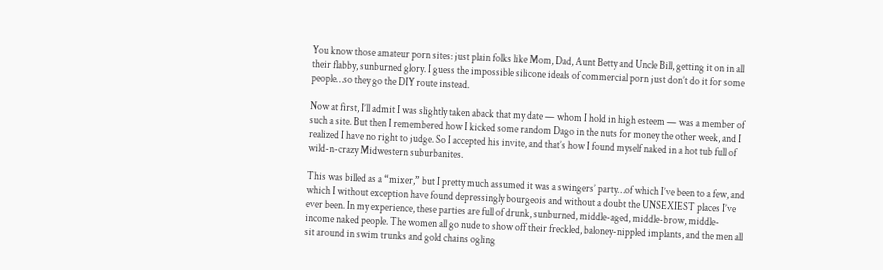You know those amateur porn sites: just plain folks like Mom, Dad, Aunt Betty and Uncle Bill, getting it on in all their flabby, sunburned glory. I guess the impossible silicone ideals of commercial porn just don’t do it for some people…so they go the DIY route instead.

Now at first, I’ll admit I was slightly taken aback that my date — whom I hold in high esteem — was a member of such a site. But then I remembered how I kicked some random Dago in the nuts for money the other week, and I realized I have no right to judge. So I accepted his invite, and that’s how I found myself naked in a hot tub full of wild-n-crazy Midwestern suburbanites.

This was billed as a “mixer,” but I pretty much assumed it was a swingers’ party…of which I’ve been to a few, and which I without exception have found depressingly bourgeois and without a doubt the UNSEXIEST places I’ve ever been. In my experience, these parties are full of drunk, sunburned, middle-aged, middle-brow, middle-income naked people. The women all go nude to show off their freckled, baloney-nippled implants, and the men all sit around in swim trunks and gold chains ogling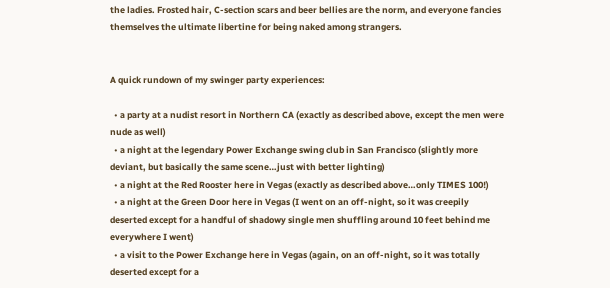the ladies. Frosted hair, C-section scars and beer bellies are the norm, and everyone fancies themselves the ultimate libertine for being naked among strangers.


A quick rundown of my swinger party experiences:

  • a party at a nudist resort in Northern CA (exactly as described above, except the men were nude as well)
  • a night at the legendary Power Exchange swing club in San Francisco (slightly more deviant, but basically the same scene…just with better lighting)
  • a night at the Red Rooster here in Vegas (exactly as described above…only TIMES 100!)
  • a night at the Green Door here in Vegas (I went on an off-night, so it was creepily deserted except for a handful of shadowy single men shuffling around 10 feet behind me everywhere I went)
  • a visit to the Power Exchange here in Vegas (again, on an off-night, so it was totally deserted except for a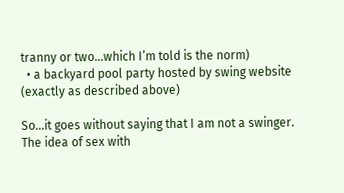tranny or two…which I’m told is the norm)
  • a backyard pool party hosted by swing website (exactly as described above)

So…it goes without saying that I am not a swinger. The idea of sex with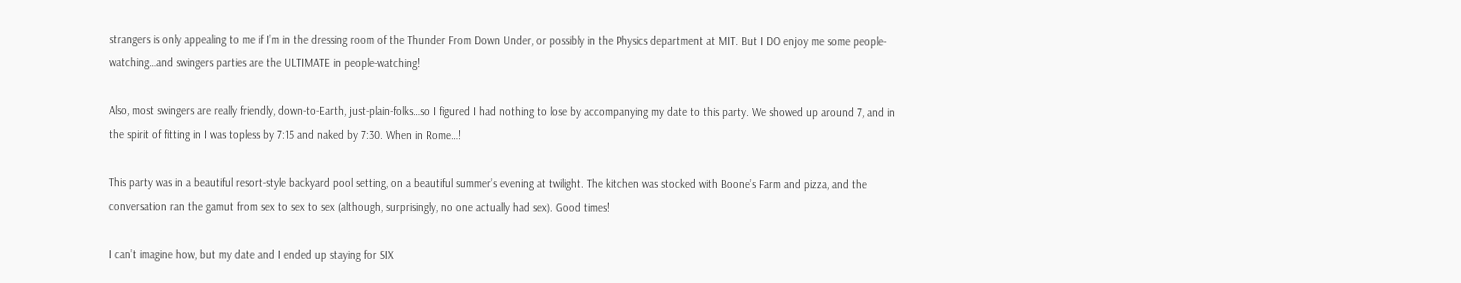strangers is only appealing to me if I’m in the dressing room of the Thunder From Down Under, or possibly in the Physics department at MIT. But I DO enjoy me some people-watching…and swingers parties are the ULTIMATE in people-watching!

Also, most swingers are really friendly, down-to-Earth, just-plain-folks…so I figured I had nothing to lose by accompanying my date to this party. We showed up around 7, and in the spirit of fitting in I was topless by 7:15 and naked by 7:30. When in Rome…!

This party was in a beautiful resort-style backyard pool setting, on a beautiful summer’s evening at twilight. The kitchen was stocked with Boone’s Farm and pizza, and the conversation ran the gamut from sex to sex to sex (although, surprisingly, no one actually had sex). Good times!

I can’t imagine how, but my date and I ended up staying for SIX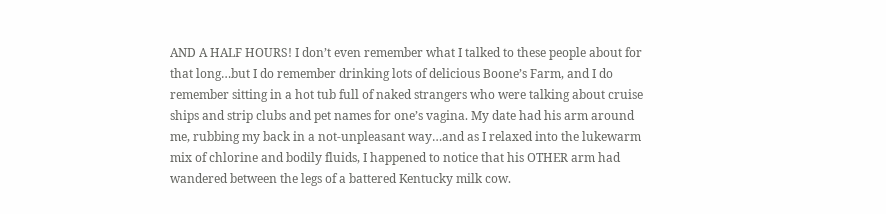AND A HALF HOURS! I don’t even remember what I talked to these people about for that long…but I do remember drinking lots of delicious Boone’s Farm, and I do remember sitting in a hot tub full of naked strangers who were talking about cruise ships and strip clubs and pet names for one’s vagina. My date had his arm around me, rubbing my back in a not-unpleasant way…and as I relaxed into the lukewarm mix of chlorine and bodily fluids, I happened to notice that his OTHER arm had wandered between the legs of a battered Kentucky milk cow.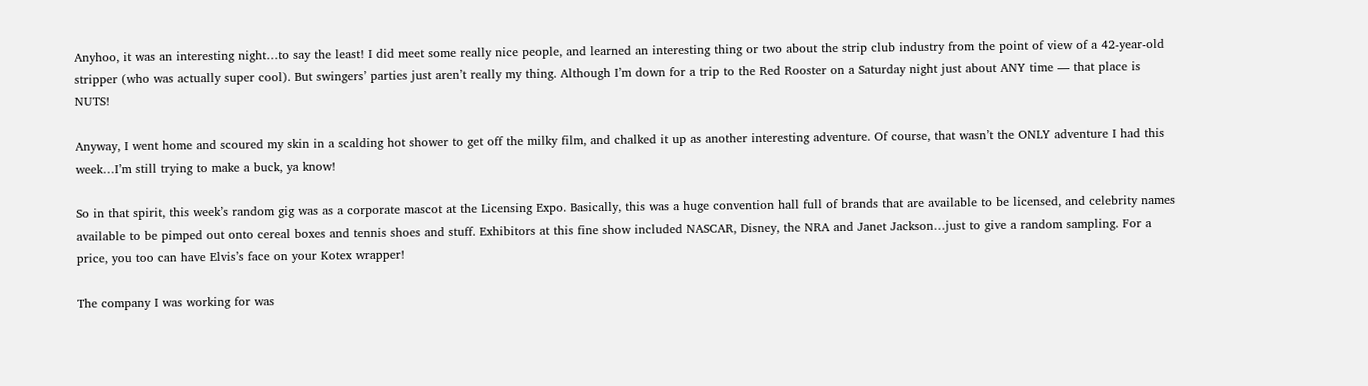Anyhoo, it was an interesting night…to say the least! I did meet some really nice people, and learned an interesting thing or two about the strip club industry from the point of view of a 42-year-old stripper (who was actually super cool). But swingers’ parties just aren’t really my thing. Although I’m down for a trip to the Red Rooster on a Saturday night just about ANY time — that place is NUTS!

Anyway, I went home and scoured my skin in a scalding hot shower to get off the milky film, and chalked it up as another interesting adventure. Of course, that wasn’t the ONLY adventure I had this week…I’m still trying to make a buck, ya know!

So in that spirit, this week’s random gig was as a corporate mascot at the Licensing Expo. Basically, this was a huge convention hall full of brands that are available to be licensed, and celebrity names available to be pimped out onto cereal boxes and tennis shoes and stuff. Exhibitors at this fine show included NASCAR, Disney, the NRA and Janet Jackson…just to give a random sampling. For a price, you too can have Elvis’s face on your Kotex wrapper!

The company I was working for was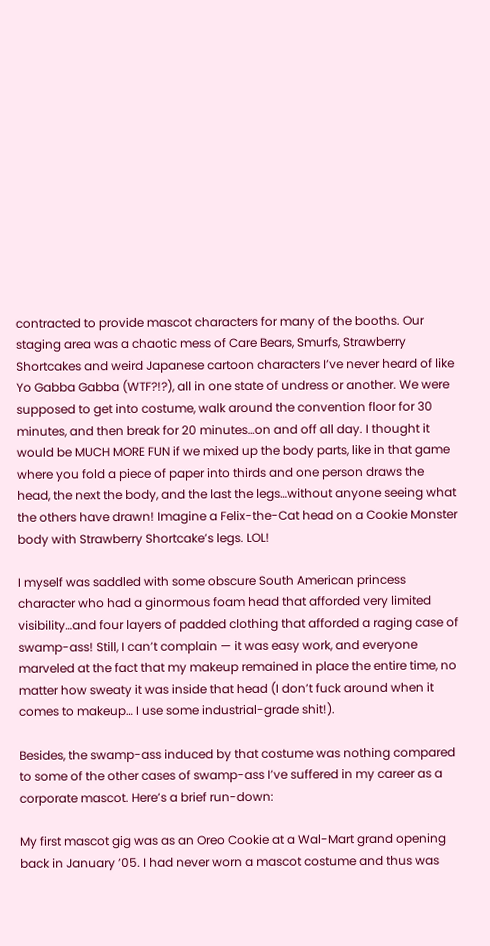contracted to provide mascot characters for many of the booths. Our staging area was a chaotic mess of Care Bears, Smurfs, Strawberry Shortcakes and weird Japanese cartoon characters I’ve never heard of like Yo Gabba Gabba (WTF?!?), all in one state of undress or another. We were supposed to get into costume, walk around the convention floor for 30 minutes, and then break for 20 minutes…on and off all day. I thought it would be MUCH MORE FUN if we mixed up the body parts, like in that game where you fold a piece of paper into thirds and one person draws the head, the next the body, and the last the legs…without anyone seeing what the others have drawn! Imagine a Felix-the-Cat head on a Cookie Monster body with Strawberry Shortcake’s legs. LOL!

I myself was saddled with some obscure South American princess character who had a ginormous foam head that afforded very limited visibility…and four layers of padded clothing that afforded a raging case of swamp-ass! Still, I can’t complain — it was easy work, and everyone marveled at the fact that my makeup remained in place the entire time, no matter how sweaty it was inside that head (I don’t fuck around when it comes to makeup… I use some industrial-grade shit!).

Besides, the swamp-ass induced by that costume was nothing compared to some of the other cases of swamp-ass I’ve suffered in my career as a corporate mascot. Here’s a brief run-down:

My first mascot gig was as an Oreo Cookie at a Wal-Mart grand opening back in January ’05. I had never worn a mascot costume and thus was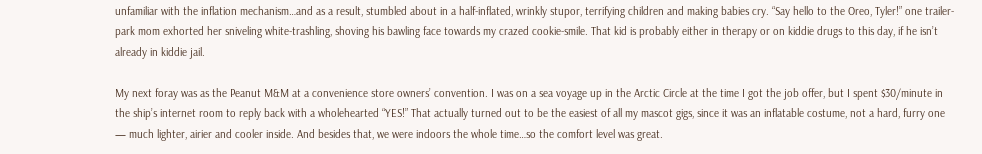unfamiliar with the inflation mechanism…and as a result, stumbled about in a half-inflated, wrinkly stupor, terrifying children and making babies cry. “Say hello to the Oreo, Tyler!” one trailer-park mom exhorted her sniveling white-trashling, shoving his bawling face towards my crazed cookie-smile. That kid is probably either in therapy or on kiddie drugs to this day, if he isn’t already in kiddie jail.

My next foray was as the Peanut M&M at a convenience store owners’ convention. I was on a sea voyage up in the Arctic Circle at the time I got the job offer, but I spent $30/minute in the ship’s internet room to reply back with a wholehearted “YES!” That actually turned out to be the easiest of all my mascot gigs, since it was an inflatable costume, not a hard, furry one — much lighter, airier and cooler inside. And besides that, we were indoors the whole time…so the comfort level was great.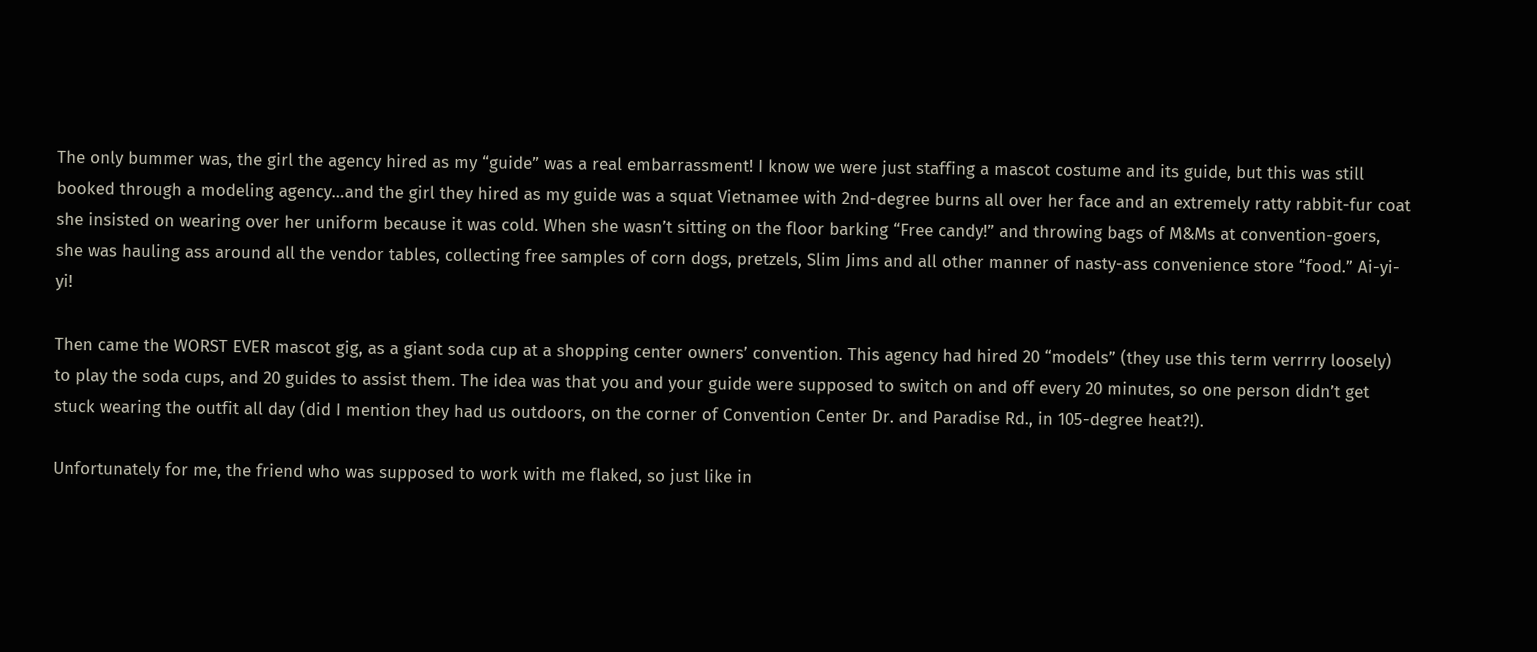The only bummer was, the girl the agency hired as my “guide” was a real embarrassment! I know we were just staffing a mascot costume and its guide, but this was still booked through a modeling agency…and the girl they hired as my guide was a squat Vietnamee with 2nd-degree burns all over her face and an extremely ratty rabbit-fur coat she insisted on wearing over her uniform because it was cold. When she wasn’t sitting on the floor barking “Free candy!” and throwing bags of M&Ms at convention-goers, she was hauling ass around all the vendor tables, collecting free samples of corn dogs, pretzels, Slim Jims and all other manner of nasty-ass convenience store “food.” Ai-yi-yi!

Then came the WORST EVER mascot gig, as a giant soda cup at a shopping center owners’ convention. This agency had hired 20 “models” (they use this term verrrry loosely) to play the soda cups, and 20 guides to assist them. The idea was that you and your guide were supposed to switch on and off every 20 minutes, so one person didn’t get stuck wearing the outfit all day (did I mention they had us outdoors, on the corner of Convention Center Dr. and Paradise Rd., in 105-degree heat?!).

Unfortunately for me, the friend who was supposed to work with me flaked, so just like in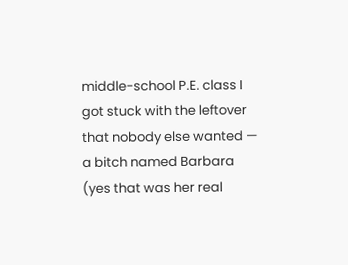middle-school P.E. class I got stuck with the leftover that nobody else wanted — a bitch named Barbara (yes that was her real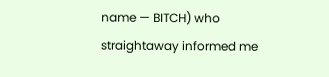name — BITCH) who straightaway informed me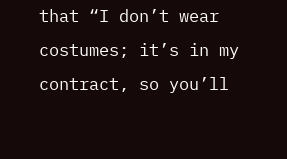that “I don’t wear costumes; it’s in my contract, so you’ll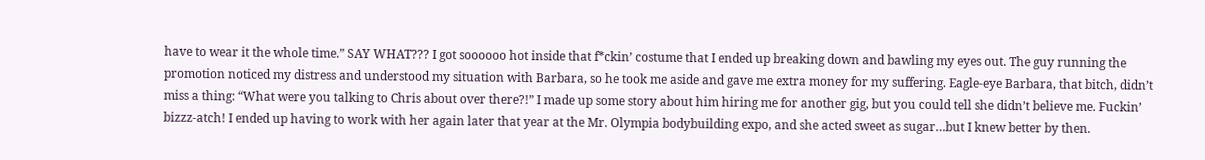have to wear it the whole time.” SAY WHAT??? I got soooooo hot inside that f*ckin’ costume that I ended up breaking down and bawling my eyes out. The guy running the promotion noticed my distress and understood my situation with Barbara, so he took me aside and gave me extra money for my suffering. Eagle-eye Barbara, that bitch, didn’t miss a thing: “What were you talking to Chris about over there?!” I made up some story about him hiring me for another gig, but you could tell she didn’t believe me. Fuckin’ bizzz-atch! I ended up having to work with her again later that year at the Mr. Olympia bodybuilding expo, and she acted sweet as sugar…but I knew better by then.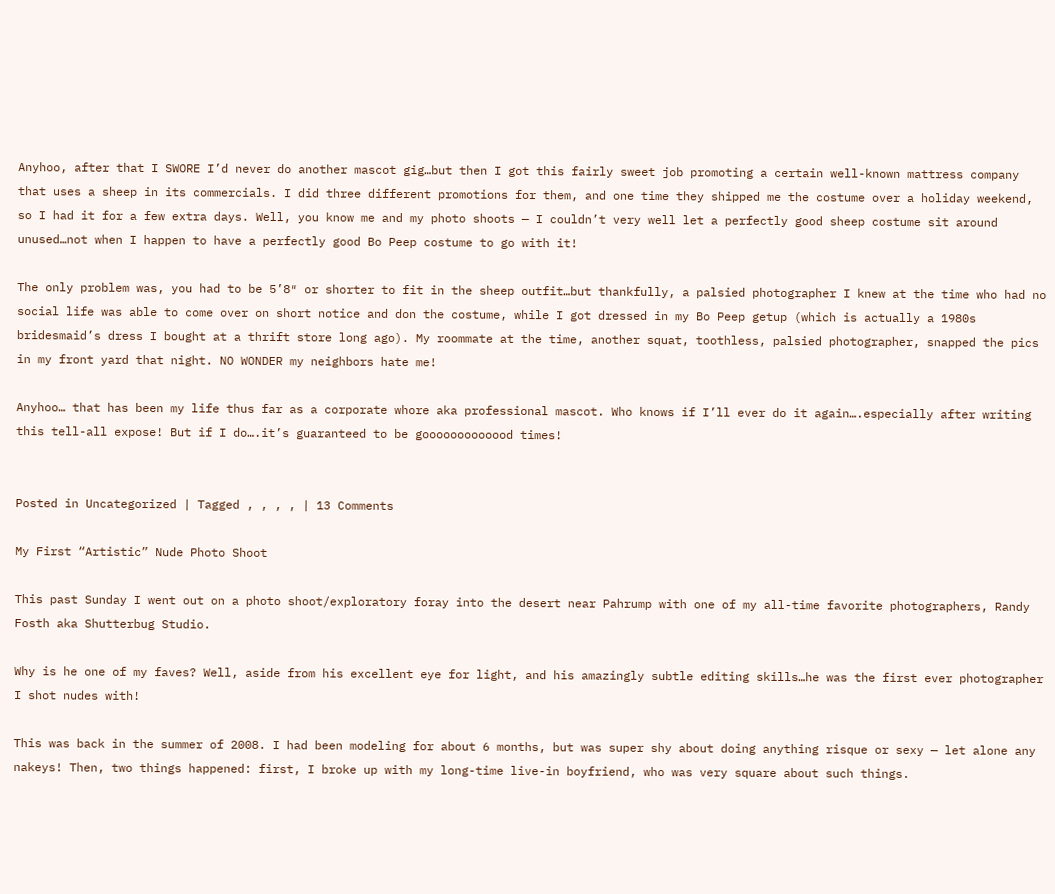Anyhoo, after that I SWORE I’d never do another mascot gig…but then I got this fairly sweet job promoting a certain well-known mattress company that uses a sheep in its commercials. I did three different promotions for them, and one time they shipped me the costume over a holiday weekend, so I had it for a few extra days. Well, you know me and my photo shoots — I couldn’t very well let a perfectly good sheep costume sit around unused…not when I happen to have a perfectly good Bo Peep costume to go with it!

The only problem was, you had to be 5’8″ or shorter to fit in the sheep outfit…but thankfully, a palsied photographer I knew at the time who had no social life was able to come over on short notice and don the costume, while I got dressed in my Bo Peep getup (which is actually a 1980s bridesmaid’s dress I bought at a thrift store long ago). My roommate at the time, another squat, toothless, palsied photographer, snapped the pics in my front yard that night. NO WONDER my neighbors hate me!

Anyhoo… that has been my life thus far as a corporate whore aka professional mascot. Who knows if I’ll ever do it again….especially after writing this tell-all expose! But if I do….it’s guaranteed to be gooooooooooood times!


Posted in Uncategorized | Tagged , , , , | 13 Comments

My First “Artistic” Nude Photo Shoot

This past Sunday I went out on a photo shoot/exploratory foray into the desert near Pahrump with one of my all-time favorite photographers, Randy Fosth aka Shutterbug Studio.

Why is he one of my faves? Well, aside from his excellent eye for light, and his amazingly subtle editing skills…he was the first ever photographer I shot nudes with!

This was back in the summer of 2008. I had been modeling for about 6 months, but was super shy about doing anything risque or sexy — let alone any nakeys! Then, two things happened: first, I broke up with my long-time live-in boyfriend, who was very square about such things.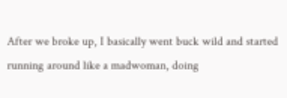After we broke up, I basically went buck wild and started running around like a madwoman, doing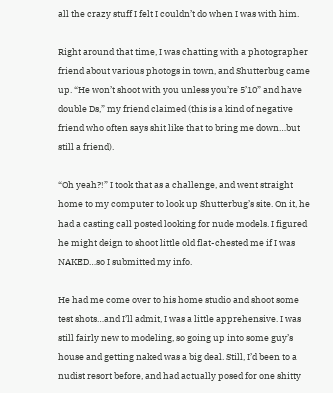all the crazy stuff I felt I couldn’t do when I was with him.

Right around that time, I was chatting with a photographer friend about various photogs in town, and Shutterbug came up. “He won’t shoot with you unless you’re 5’10” and have double Ds,” my friend claimed (this is a kind of negative friend who often says shit like that to bring me down…but still a friend).

“Oh yeah?!” I took that as a challenge, and went straight home to my computer to look up Shutterbug’s site. On it, he had a casting call posted looking for nude models. I figured he might deign to shoot little old flat-chested me if I was NAKED…so I submitted my info.

He had me come over to his home studio and shoot some test shots…and I’ll admit, I was a little apprehensive. I was still fairly new to modeling, so going up into some guy’s house and getting naked was a big deal. Still, I’d been to a nudist resort before, and had actually posed for one shitty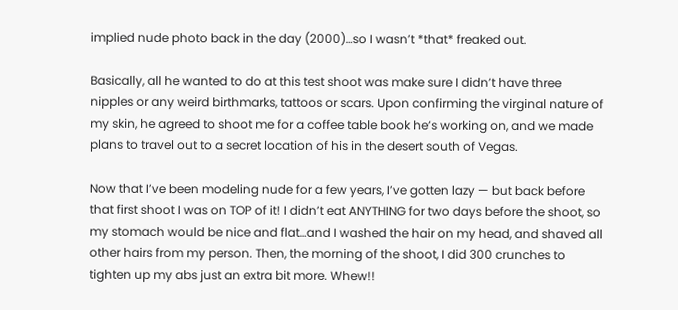implied nude photo back in the day (2000)…so I wasn’t *that* freaked out.

Basically, all he wanted to do at this test shoot was make sure I didn’t have three nipples or any weird birthmarks, tattoos or scars. Upon confirming the virginal nature of my skin, he agreed to shoot me for a coffee table book he’s working on, and we made plans to travel out to a secret location of his in the desert south of Vegas.

Now that I’ve been modeling nude for a few years, I’ve gotten lazy — but back before that first shoot I was on TOP of it! I didn’t eat ANYTHING for two days before the shoot, so my stomach would be nice and flat…and I washed the hair on my head, and shaved all other hairs from my person. Then, the morning of the shoot, I did 300 crunches to tighten up my abs just an extra bit more. Whew!!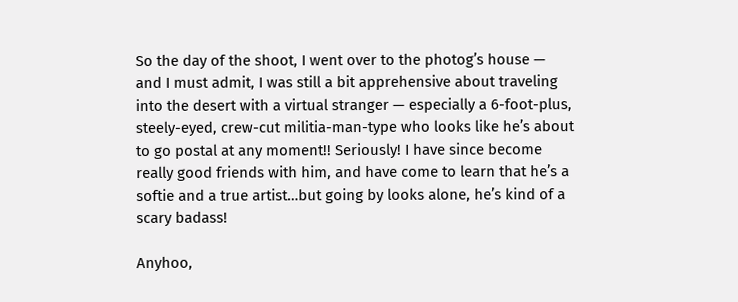So the day of the shoot, I went over to the photog’s house — and I must admit, I was still a bit apprehensive about traveling into the desert with a virtual stranger — especially a 6-foot-plus, steely-eyed, crew-cut militia-man-type who looks like he’s about to go postal at any moment!! Seriously! I have since become really good friends with him, and have come to learn that he’s a softie and a true artist…but going by looks alone, he’s kind of a scary badass!

Anyhoo,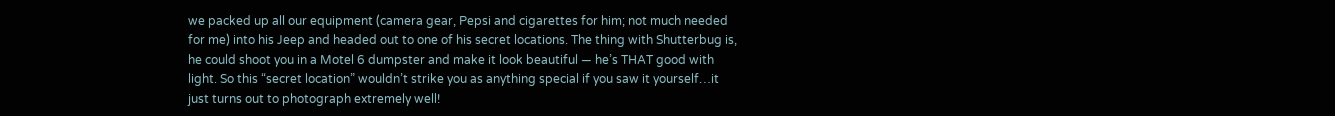we packed up all our equipment (camera gear, Pepsi and cigarettes for him; not much needed for me) into his Jeep and headed out to one of his secret locations. The thing with Shutterbug is, he could shoot you in a Motel 6 dumpster and make it look beautiful — he’s THAT good with light. So this “secret location” wouldn’t strike you as anything special if you saw it yourself…it just turns out to photograph extremely well!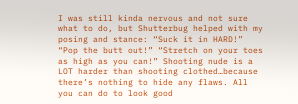I was still kinda nervous and not sure what to do, but Shutterbug helped with my posing and stance: “Suck it in HARD!” “Pop the butt out!” “Stretch on your toes as high as you can!” Shooting nude is a LOT harder than shooting clothed…because there’s nothing to hide any flaws. All you can do to look good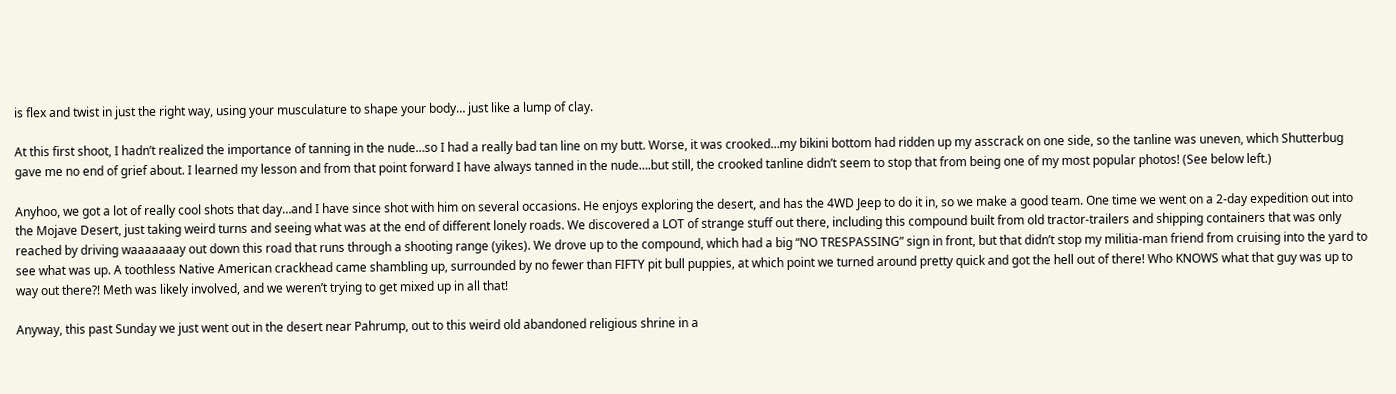is flex and twist in just the right way, using your musculature to shape your body… just like a lump of clay.

At this first shoot, I hadn’t realized the importance of tanning in the nude…so I had a really bad tan line on my butt. Worse, it was crooked…my bikini bottom had ridden up my asscrack on one side, so the tanline was uneven, which Shutterbug gave me no end of grief about. I learned my lesson and from that point forward I have always tanned in the nude….but still, the crooked tanline didn’t seem to stop that from being one of my most popular photos! (See below left.)

Anyhoo, we got a lot of really cool shots that day…and I have since shot with him on several occasions. He enjoys exploring the desert, and has the 4WD Jeep to do it in, so we make a good team. One time we went on a 2-day expedition out into the Mojave Desert, just taking weird turns and seeing what was at the end of different lonely roads. We discovered a LOT of strange stuff out there, including this compound built from old tractor-trailers and shipping containers that was only reached by driving waaaaaaay out down this road that runs through a shooting range (yikes). We drove up to the compound, which had a big “NO TRESPASSING” sign in front, but that didn’t stop my militia-man friend from cruising into the yard to see what was up. A toothless Native American crackhead came shambling up, surrounded by no fewer than FIFTY pit bull puppies, at which point we turned around pretty quick and got the hell out of there! Who KNOWS what that guy was up to way out there?! Meth was likely involved, and we weren’t trying to get mixed up in all that!

Anyway, this past Sunday we just went out in the desert near Pahrump, out to this weird old abandoned religious shrine in a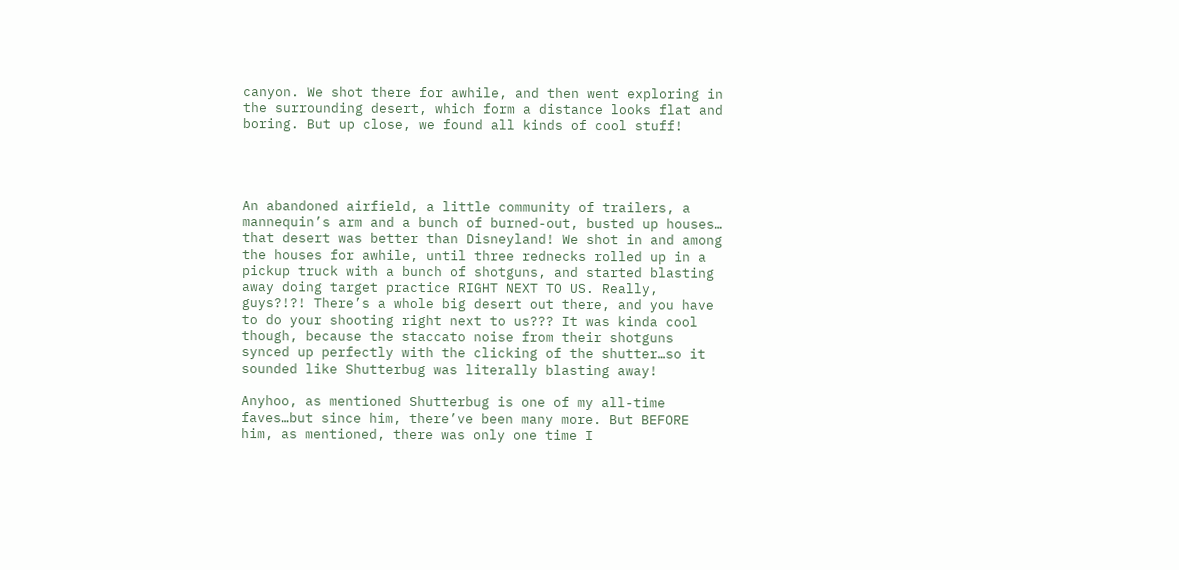canyon. We shot there for awhile, and then went exploring in the surrounding desert, which form a distance looks flat and boring. But up close, we found all kinds of cool stuff!




An abandoned airfield, a little community of trailers, a mannequin’s arm and a bunch of burned-out, busted up houses… that desert was better than Disneyland! We shot in and among the houses for awhile, until three rednecks rolled up in a pickup truck with a bunch of shotguns, and started blasting away doing target practice RIGHT NEXT TO US. Really, guys?!?! There’s a whole big desert out there, and you have to do your shooting right next to us??? It was kinda cool though, because the staccato noise from their shotguns synced up perfectly with the clicking of the shutter…so it sounded like Shutterbug was literally blasting away!

Anyhoo, as mentioned Shutterbug is one of my all-time faves…but since him, there’ve been many more. But BEFORE him, as mentioned, there was only one time I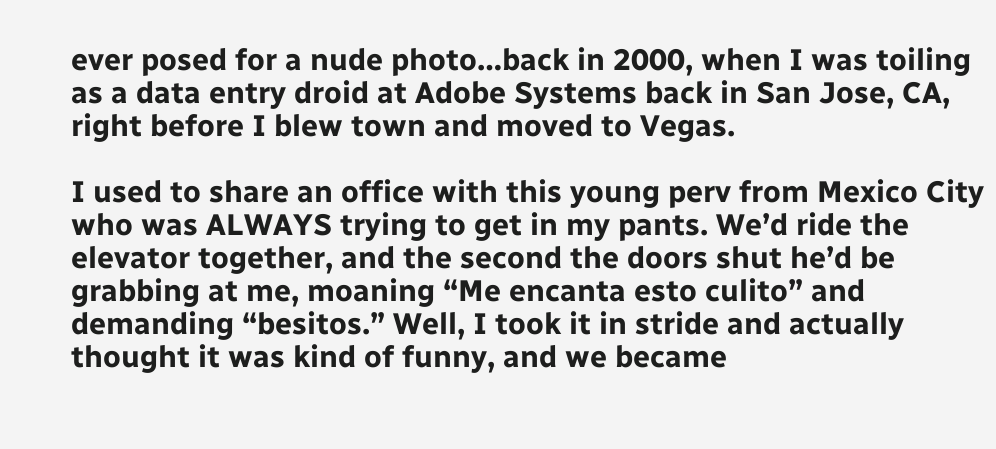ever posed for a nude photo…back in 2000, when I was toiling as a data entry droid at Adobe Systems back in San Jose, CA, right before I blew town and moved to Vegas.

I used to share an office with this young perv from Mexico City who was ALWAYS trying to get in my pants. We’d ride the elevator together, and the second the doors shut he’d be grabbing at me, moaning “Me encanta esto culito” and demanding “besitos.” Well, I took it in stride and actually thought it was kind of funny, and we became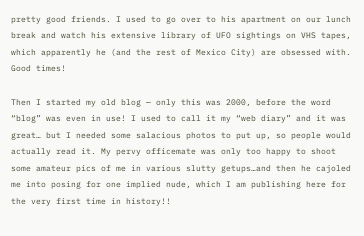pretty good friends. I used to go over to his apartment on our lunch break and watch his extensive library of UFO sightings on VHS tapes, which apparently he (and the rest of Mexico City) are obsessed with. Good times!

Then I started my old blog — only this was 2000, before the word “blog” was even in use! I used to call it my “web diary” and it was great… but I needed some salacious photos to put up, so people would actually read it. My pervy officemate was only too happy to shoot some amateur pics of me in various slutty getups…and then he cajoled me into posing for one implied nude, which I am publishing here for the very first time in history!!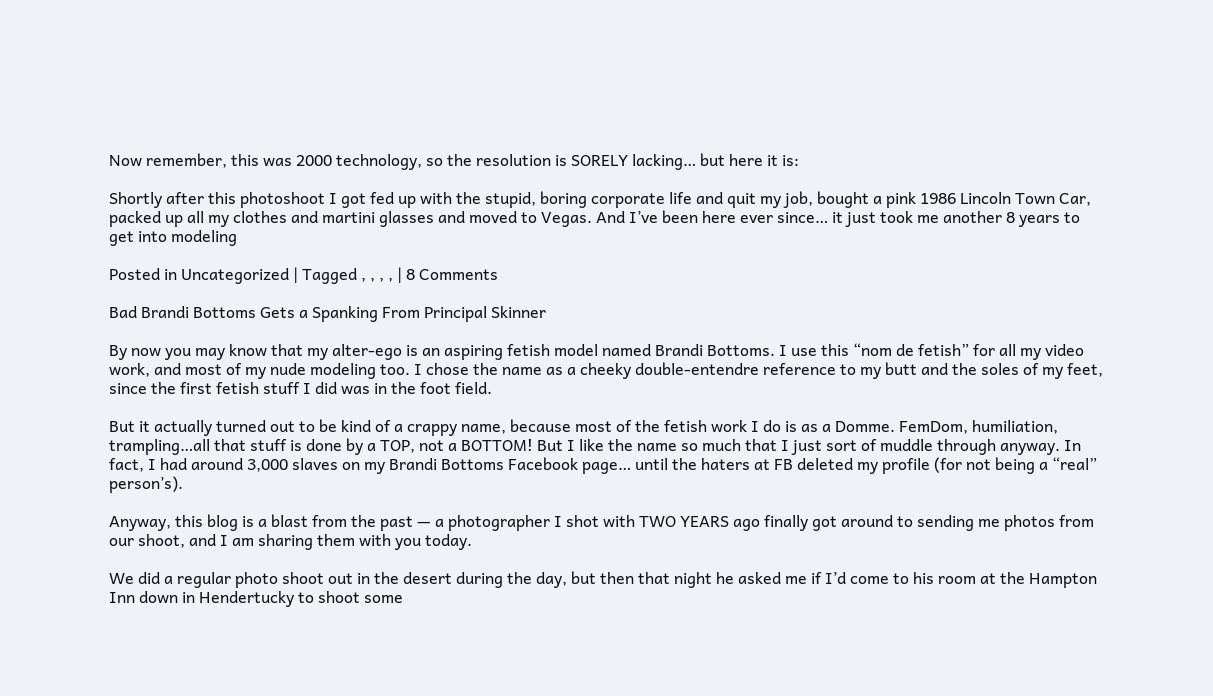Now remember, this was 2000 technology, so the resolution is SORELY lacking… but here it is:

Shortly after this photoshoot I got fed up with the stupid, boring corporate life and quit my job, bought a pink 1986 Lincoln Town Car, packed up all my clothes and martini glasses and moved to Vegas. And I’ve been here ever since… it just took me another 8 years to get into modeling

Posted in Uncategorized | Tagged , , , , | 8 Comments

Bad Brandi Bottoms Gets a Spanking From Principal Skinner

By now you may know that my alter-ego is an aspiring fetish model named Brandi Bottoms. I use this “nom de fetish” for all my video work, and most of my nude modeling too. I chose the name as a cheeky double-entendre reference to my butt and the soles of my feet, since the first fetish stuff I did was in the foot field.

But it actually turned out to be kind of a crappy name, because most of the fetish work I do is as a Domme. FemDom, humiliation, trampling…all that stuff is done by a TOP, not a BOTTOM! But I like the name so much that I just sort of muddle through anyway. In fact, I had around 3,000 slaves on my Brandi Bottoms Facebook page… until the haters at FB deleted my profile (for not being a “real” person’s).

Anyway, this blog is a blast from the past — a photographer I shot with TWO YEARS ago finally got around to sending me photos from our shoot, and I am sharing them with you today.

We did a regular photo shoot out in the desert during the day, but then that night he asked me if I’d come to his room at the Hampton Inn down in Hendertucky to shoot some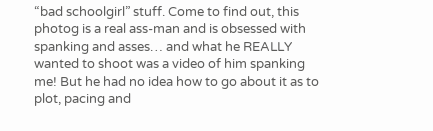“bad schoolgirl” stuff. Come to find out, this photog is a real ass-man and is obsessed with spanking and asses… and what he REALLY wanted to shoot was a video of him spanking me! But he had no idea how to go about it as to plot, pacing and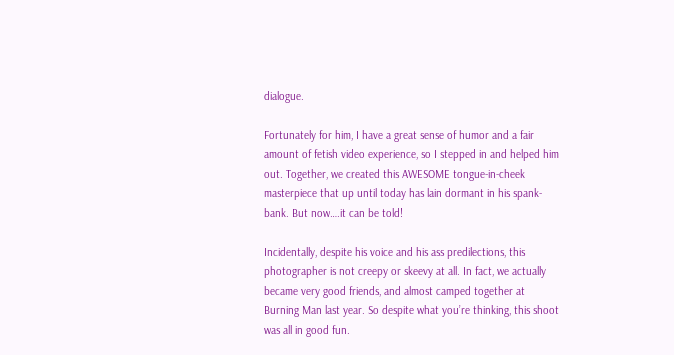dialogue.

Fortunately for him, I have a great sense of humor and a fair amount of fetish video experience, so I stepped in and helped him out. Together, we created this AWESOME tongue-in-cheek masterpiece that up until today has lain dormant in his spank-bank. But now….it can be told!

Incidentally, despite his voice and his ass predilections, this photographer is not creepy or skeevy at all. In fact, we actually became very good friends, and almost camped together at Burning Man last year. So despite what you’re thinking, this shoot was all in good fun.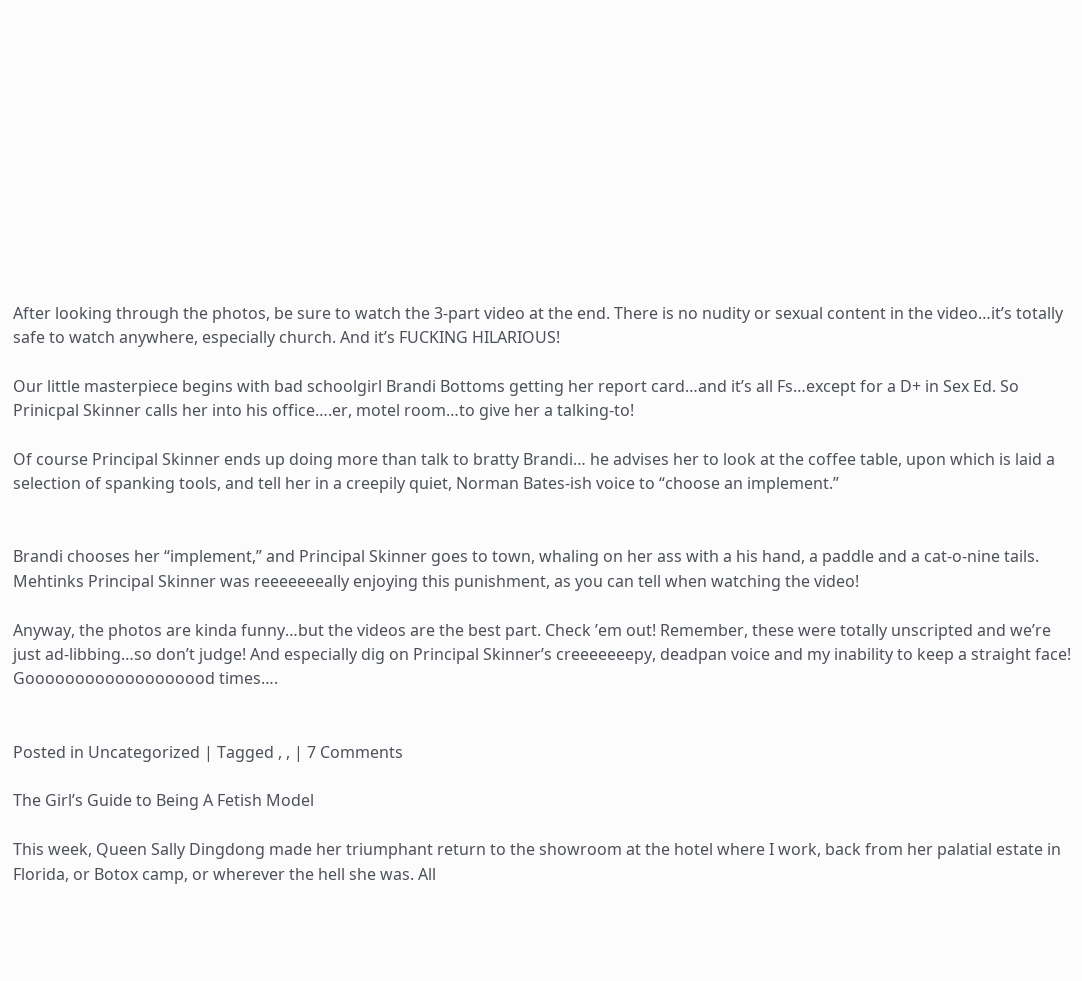After looking through the photos, be sure to watch the 3-part video at the end. There is no nudity or sexual content in the video…it’s totally safe to watch anywhere, especially church. And it’s FUCKING HILARIOUS!

Our little masterpiece begins with bad schoolgirl Brandi Bottoms getting her report card…and it’s all Fs…except for a D+ in Sex Ed. So Prinicpal Skinner calls her into his office….er, motel room…to give her a talking-to!

Of course Principal Skinner ends up doing more than talk to bratty Brandi… he advises her to look at the coffee table, upon which is laid a selection of spanking tools, and tell her in a creepily quiet, Norman Bates-ish voice to “choose an implement.”


Brandi chooses her “implement,” and Principal Skinner goes to town, whaling on her ass with a his hand, a paddle and a cat-o-nine tails. Mehtinks Principal Skinner was reeeeeeeally enjoying this punishment, as you can tell when watching the video!

Anyway, the photos are kinda funny…but the videos are the best part. Check ’em out! Remember, these were totally unscripted and we’re just ad-libbing…so don’t judge! And especially dig on Principal Skinner’s creeeeeeepy, deadpan voice and my inability to keep a straight face! Gooooooooooooooooood times….


Posted in Uncategorized | Tagged , , | 7 Comments

The Girl’s Guide to Being A Fetish Model

This week, Queen Sally Dingdong made her triumphant return to the showroom at the hotel where I work, back from her palatial estate in Florida, or Botox camp, or wherever the hell she was. All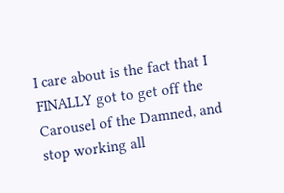I care about is the fact that I FINALLY got to get off the Carousel of the Damned, and stop working all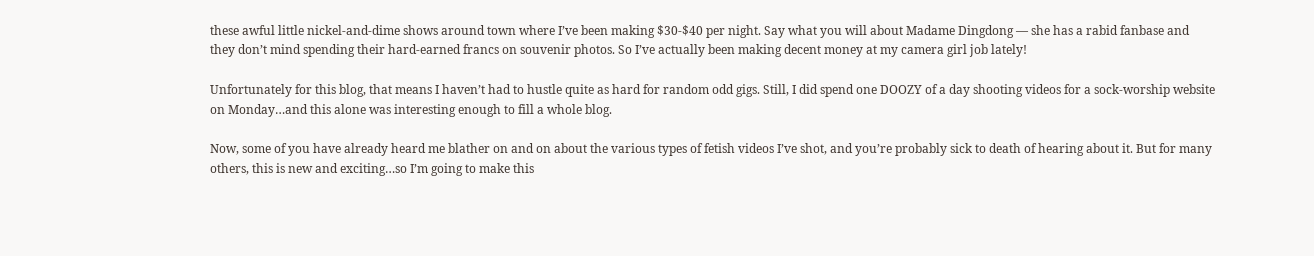these awful little nickel-and-dime shows around town where I’ve been making $30-$40 per night. Say what you will about Madame Dingdong — she has a rabid fanbase and they don’t mind spending their hard-earned francs on souvenir photos. So I’ve actually been making decent money at my camera girl job lately!

Unfortunately for this blog, that means I haven’t had to hustle quite as hard for random odd gigs. Still, I did spend one DOOZY of a day shooting videos for a sock-worship website on Monday…and this alone was interesting enough to fill a whole blog.

Now, some of you have already heard me blather on and on about the various types of fetish videos I’ve shot, and you’re probably sick to death of hearing about it. But for many others, this is new and exciting…so I’m going to make this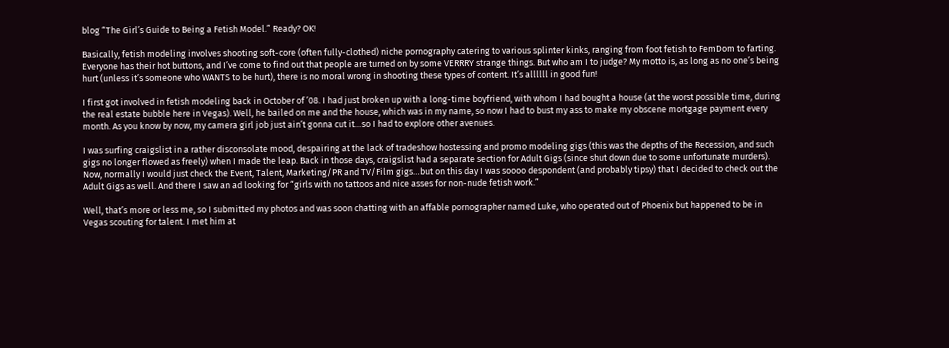blog “The Girl’s Guide to Being a Fetish Model.” Ready? OK!

Basically, fetish modeling involves shooting soft-core (often fully-clothed) niche pornography catering to various splinter kinks, ranging from foot fetish to FemDom to farting. Everyone has their hot buttons, and I’ve come to find out that people are turned on by some VERRRY strange things. But who am I to judge? My motto is, as long as no one’s being hurt (unless it’s someone who WANTS to be hurt), there is no moral wrong in shooting these types of content. It’s allllll in good fun!

I first got involved in fetish modeling back in October of ’08. I had just broken up with a long-time boyfriend, with whom I had bought a house (at the worst possible time, during the real estate bubble here in Vegas). Well, he bailed on me and the house, which was in my name, so now I had to bust my ass to make my obscene mortgage payment every month. As you know by now, my camera girl job just ain’t gonna cut it…so I had to explore other avenues.

I was surfing craigslist in a rather disconsolate mood, despairing at the lack of tradeshow hostessing and promo modeling gigs (this was the depths of the Recession, and such gigs no longer flowed as freely) when I made the leap. Back in those days, craigslist had a separate section for Adult Gigs (since shut down due to some unfortunate murders). Now, normally I would just check the Event, Talent, Marketing/PR and TV/Film gigs…but on this day I was soooo despondent (and probably tipsy) that I decided to check out the Adult Gigs as well. And there I saw an ad looking for “girls with no tattoos and nice asses for non-nude fetish work.”

Well, that’s more or less me, so I submitted my photos and was soon chatting with an affable pornographer named Luke, who operated out of Phoenix but happened to be in Vegas scouting for talent. I met him at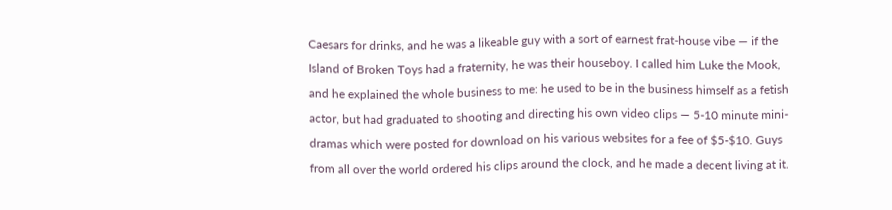Caesars for drinks, and he was a likeable guy with a sort of earnest frat-house vibe — if the Island of Broken Toys had a fraternity, he was their houseboy. I called him Luke the Mook, and he explained the whole business to me: he used to be in the business himself as a fetish actor, but had graduated to shooting and directing his own video clips — 5-10 minute mini-dramas which were posted for download on his various websites for a fee of $5-$10. Guys from all over the world ordered his clips around the clock, and he made a decent living at it.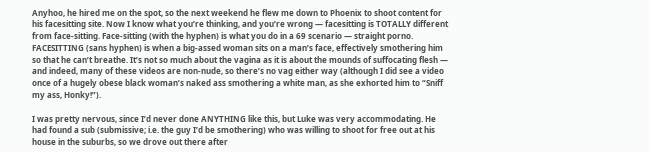Anyhoo, he hired me on the spot, so the next weekend he flew me down to Phoenix to shoot content for his facesitting site. Now I know what you’re thinking, and you’re wrong — facesitting is TOTALLY different from face-sitting. Face-sitting (with the hyphen) is what you do in a 69 scenario — straight porno. FACESITTING (sans hyphen) is when a big-assed woman sits on a man’s face, effectively smothering him so that he can’t breathe. It’s not so much about the vagina as it is about the mounds of suffocating flesh — and indeed, many of these videos are non-nude, so there’s no vag either way (although I did see a video once of a hugely obese black woman’s naked ass smothering a white man, as she exhorted him to “Sniff my ass, Honky!”).

I was pretty nervous, since I’d never done ANYTHING like this, but Luke was very accommodating. He had found a sub (submissive; i.e. the guy I’d be smothering) who was willing to shoot for free out at his house in the suburbs, so we drove out there after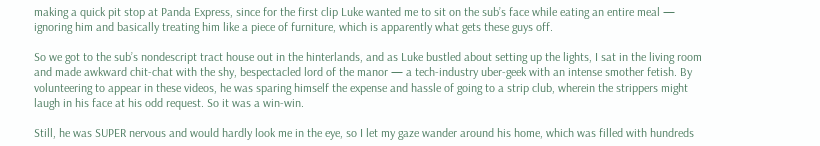making a quick pit stop at Panda Express, since for the first clip Luke wanted me to sit on the sub’s face while eating an entire meal — ignoring him and basically treating him like a piece of furniture, which is apparently what gets these guys off.

So we got to the sub’s nondescript tract house out in the hinterlands, and as Luke bustled about setting up the lights, I sat in the living room and made awkward chit-chat with the shy, bespectacled lord of the manor — a tech-industry uber-geek with an intense smother fetish. By volunteering to appear in these videos, he was sparing himself the expense and hassle of going to a strip club, wherein the strippers might laugh in his face at his odd request. So it was a win-win.

Still, he was SUPER nervous and would hardly look me in the eye, so I let my gaze wander around his home, which was filled with hundreds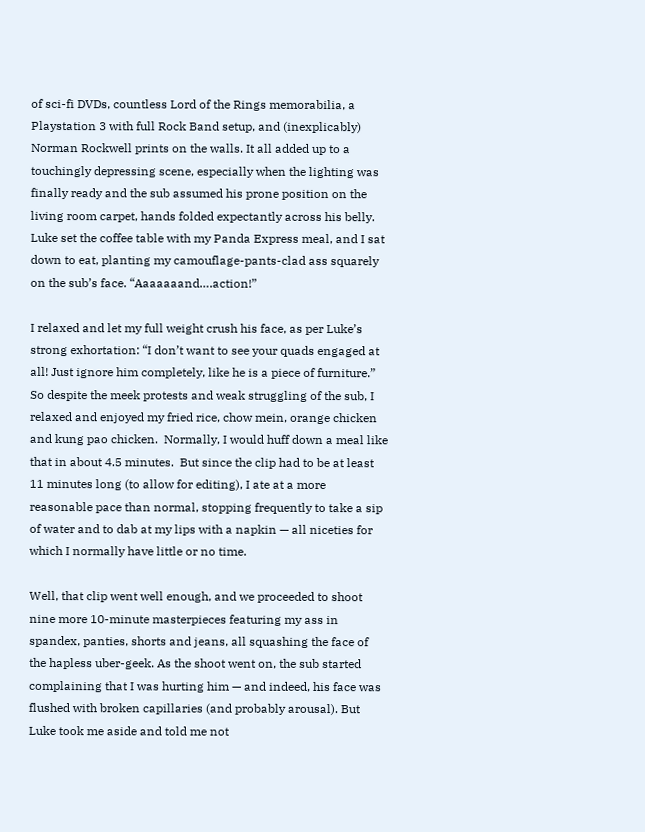of sci-fi DVDs, countless Lord of the Rings memorabilia, a Playstation 3 with full Rock Band setup, and (inexplicably) Norman Rockwell prints on the walls. It all added up to a touchingly depressing scene, especially when the lighting was finally ready and the sub assumed his prone position on the living room carpet, hands folded expectantly across his belly. Luke set the coffee table with my Panda Express meal, and I sat down to eat, planting my camouflage-pants-clad ass squarely on the sub’s face. “Aaaaaaand….action!”

I relaxed and let my full weight crush his face, as per Luke’s strong exhortation: “I don’t want to see your quads engaged at all! Just ignore him completely, like he is a piece of furniture.”  So despite the meek protests and weak struggling of the sub, I relaxed and enjoyed my fried rice, chow mein, orange chicken and kung pao chicken.  Normally, I would huff down a meal like that in about 4.5 minutes.  But since the clip had to be at least 11 minutes long (to allow for editing), I ate at a more reasonable pace than normal, stopping frequently to take a sip of water and to dab at my lips with a napkin — all niceties for which I normally have little or no time.

Well, that clip went well enough, and we proceeded to shoot nine more 10-minute masterpieces featuring my ass in spandex, panties, shorts and jeans, all squashing the face of the hapless uber-geek. As the shoot went on, the sub started complaining that I was hurting him — and indeed, his face was flushed with broken capillaries (and probably arousal). But Luke took me aside and told me not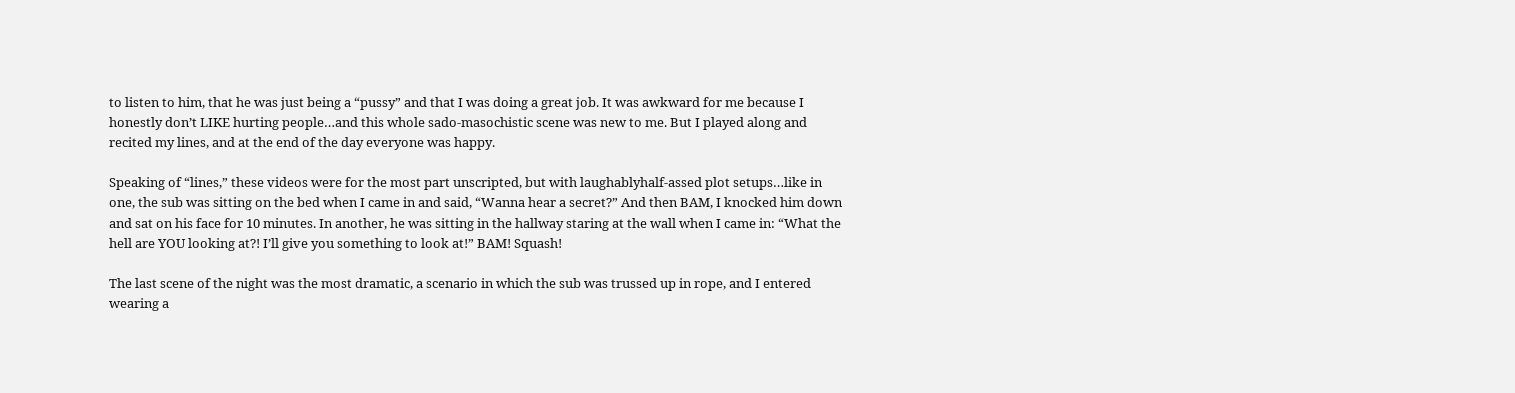to listen to him, that he was just being a “pussy” and that I was doing a great job. It was awkward for me because I honestly don’t LIKE hurting people…and this whole sado-masochistic scene was new to me. But I played along and recited my lines, and at the end of the day everyone was happy.

Speaking of “lines,” these videos were for the most part unscripted, but with laughablyhalf-assed plot setups…like in one, the sub was sitting on the bed when I came in and said, “Wanna hear a secret?” And then BAM, I knocked him down and sat on his face for 10 minutes. In another, he was sitting in the hallway staring at the wall when I came in: “What the hell are YOU looking at?! I’ll give you something to look at!” BAM! Squash!

The last scene of the night was the most dramatic, a scenario in which the sub was trussed up in rope, and I entered wearing a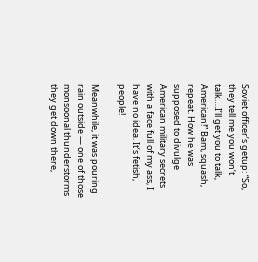Soviet officer’s getup: “So, they tell me you won’t talk….I’ll get you to talk, American!” Bam, squash, repeat. How he was supposed to divulge American military secrets with a face full of my ass, I have no idea. It’s fetish, people!

Meanwhile, it was pouring rain outside — one of those monsoonal thunderstorms they get down there,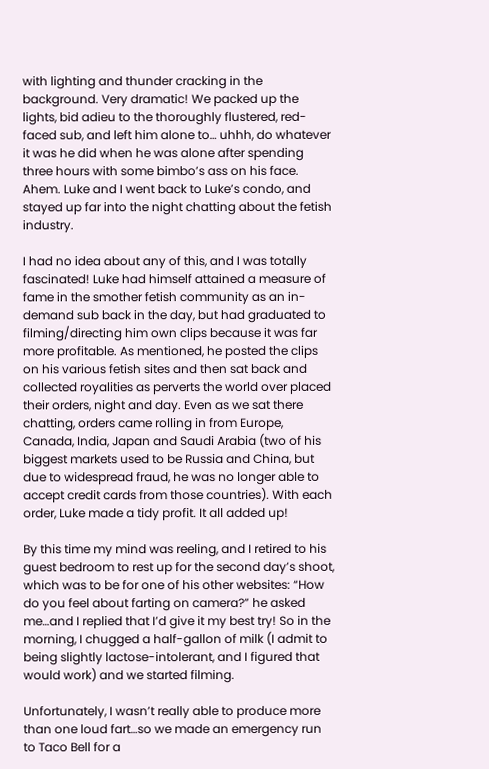with lighting and thunder cracking in the background. Very dramatic! We packed up the lights, bid adieu to the thoroughly flustered, red-faced sub, and left him alone to… uhhh, do whatever it was he did when he was alone after spending three hours with some bimbo’s ass on his face. Ahem. Luke and I went back to Luke’s condo, and stayed up far into the night chatting about the fetish industry.

I had no idea about any of this, and I was totally fascinated! Luke had himself attained a measure of fame in the smother fetish community as an in-demand sub back in the day, but had graduated to filming/directing him own clips because it was far more profitable. As mentioned, he posted the clips on his various fetish sites and then sat back and collected royalities as perverts the world over placed their orders, night and day. Even as we sat there chatting, orders came rolling in from Europe, Canada, India, Japan and Saudi Arabia (two of his biggest markets used to be Russia and China, but due to widespread fraud, he was no longer able to accept credit cards from those countries). With each order, Luke made a tidy profit. It all added up!

By this time my mind was reeling, and I retired to his guest bedroom to rest up for the second day’s shoot, which was to be for one of his other websites: “How do you feel about farting on camera?” he asked me…and I replied that I’d give it my best try! So in the morning, I chugged a half-gallon of milk (I admit to being slightly lactose-intolerant, and I figured that would work) and we started filming.

Unfortunately, I wasn’t really able to produce more than one loud fart…so we made an emergency run to Taco Bell for a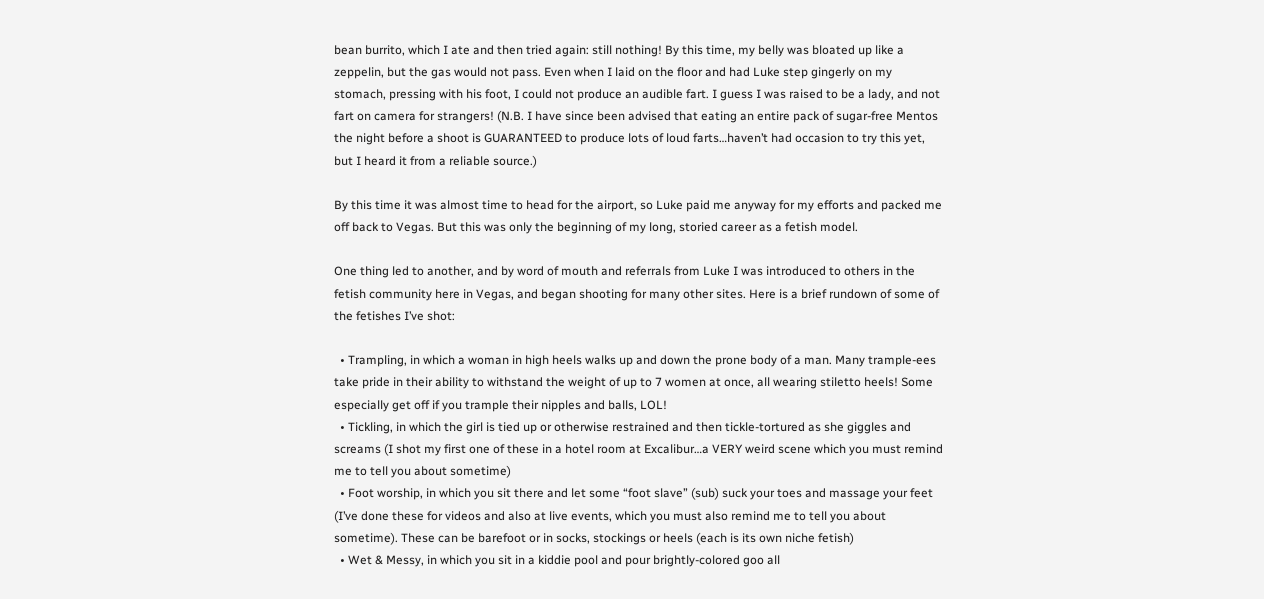bean burrito, which I ate and then tried again: still nothing! By this time, my belly was bloated up like a zeppelin, but the gas would not pass. Even when I laid on the floor and had Luke step gingerly on my stomach, pressing with his foot, I could not produce an audible fart. I guess I was raised to be a lady, and not fart on camera for strangers! (N.B. I have since been advised that eating an entire pack of sugar-free Mentos the night before a shoot is GUARANTEED to produce lots of loud farts…haven’t had occasion to try this yet, but I heard it from a reliable source.)

By this time it was almost time to head for the airport, so Luke paid me anyway for my efforts and packed me off back to Vegas. But this was only the beginning of my long, storied career as a fetish model.

One thing led to another, and by word of mouth and referrals from Luke I was introduced to others in the fetish community here in Vegas, and began shooting for many other sites. Here is a brief rundown of some of the fetishes I’ve shot:

  • Trampling, in which a woman in high heels walks up and down the prone body of a man. Many trample-ees take pride in their ability to withstand the weight of up to 7 women at once, all wearing stiletto heels! Some especially get off if you trample their nipples and balls, LOL!
  • Tickling, in which the girl is tied up or otherwise restrained and then tickle-tortured as she giggles and screams (I shot my first one of these in a hotel room at Excalibur…a VERY weird scene which you must remind me to tell you about sometime)
  • Foot worship, in which you sit there and let some “foot slave” (sub) suck your toes and massage your feet (I’ve done these for videos and also at live events, which you must also remind me to tell you about sometime). These can be barefoot or in socks, stockings or heels (each is its own niche fetish)
  • Wet & Messy, in which you sit in a kiddie pool and pour brightly-colored goo all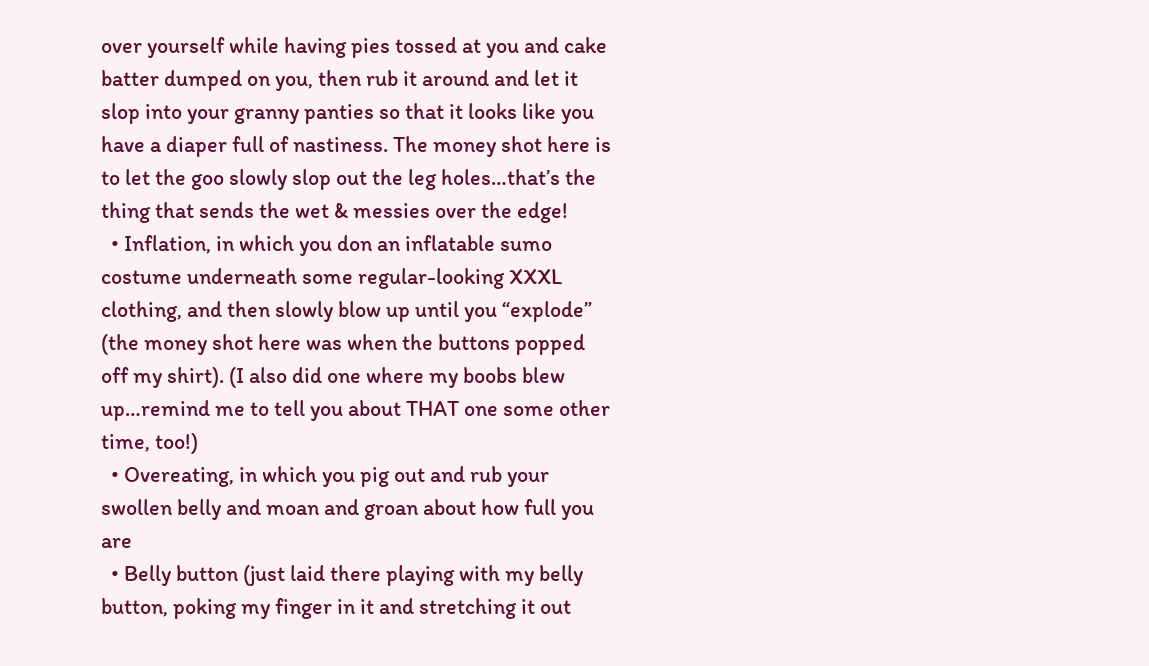over yourself while having pies tossed at you and cake batter dumped on you, then rub it around and let it slop into your granny panties so that it looks like you have a diaper full of nastiness. The money shot here is to let the goo slowly slop out the leg holes…that’s the thing that sends the wet & messies over the edge!
  • Inflation, in which you don an inflatable sumo costume underneath some regular-looking XXXL clothing, and then slowly blow up until you “explode” (the money shot here was when the buttons popped off my shirt). (I also did one where my boobs blew up…remind me to tell you about THAT one some other time, too!)
  • Overeating, in which you pig out and rub your swollen belly and moan and groan about how full you are
  • Belly button (just laid there playing with my belly button, poking my finger in it and stretching it out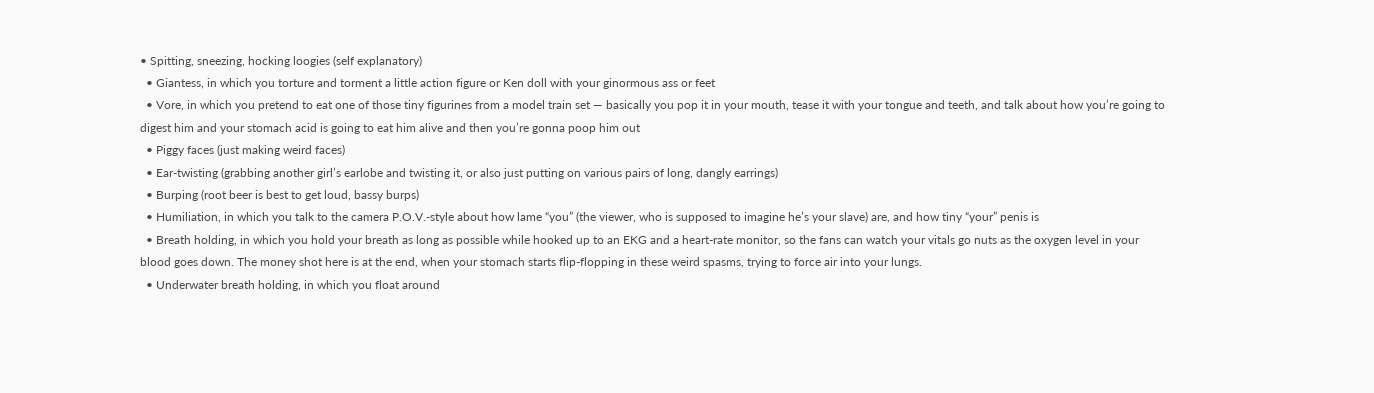• Spitting, sneezing, hocking loogies (self explanatory)
  • Giantess, in which you torture and torment a little action figure or Ken doll with your ginormous ass or feet
  • Vore, in which you pretend to eat one of those tiny figurines from a model train set — basically you pop it in your mouth, tease it with your tongue and teeth, and talk about how you’re going to digest him and your stomach acid is going to eat him alive and then you’re gonna poop him out
  • Piggy faces (just making weird faces)
  • Ear-twisting (grabbing another girl’s earlobe and twisting it, or also just putting on various pairs of long, dangly earrings)
  • Burping (root beer is best to get loud, bassy burps)
  • Humiliation, in which you talk to the camera P.O.V.-style about how lame “you” (the viewer, who is supposed to imagine he’s your slave) are, and how tiny “your” penis is
  • Breath holding, in which you hold your breath as long as possible while hooked up to an EKG and a heart-rate monitor, so the fans can watch your vitals go nuts as the oxygen level in your blood goes down. The money shot here is at the end, when your stomach starts flip-flopping in these weird spasms, trying to force air into your lungs.
  • Underwater breath holding, in which you float around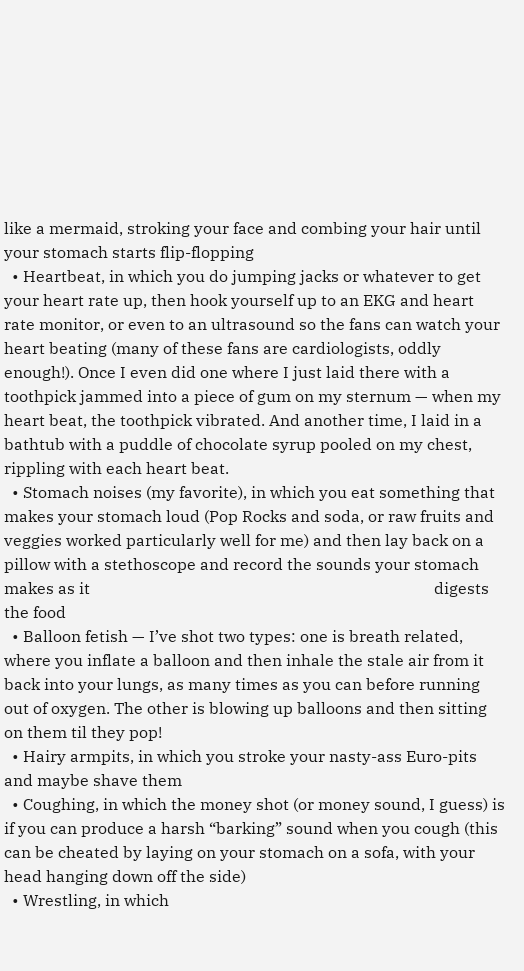like a mermaid, stroking your face and combing your hair until your stomach starts flip-flopping
  • Heartbeat, in which you do jumping jacks or whatever to get your heart rate up, then hook yourself up to an EKG and heart rate monitor, or even to an ultrasound so the fans can watch your heart beating (many of these fans are cardiologists, oddly enough!). Once I even did one where I just laid there with a toothpick jammed into a piece of gum on my sternum — when my heart beat, the toothpick vibrated. And another time, I laid in a bathtub with a puddle of chocolate syrup pooled on my chest, rippling with each heart beat.
  • Stomach noises (my favorite), in which you eat something that makes your stomach loud (Pop Rocks and soda, or raw fruits and veggies worked particularly well for me) and then lay back on a pillow with a stethoscope and record the sounds your stomach makes as it                                                                                      digests the food
  • Balloon fetish — I’ve shot two types: one is breath related, where you inflate a balloon and then inhale the stale air from it back into your lungs, as many times as you can before running out of oxygen. The other is blowing up balloons and then sitting on them til they pop!
  • Hairy armpits, in which you stroke your nasty-ass Euro-pits and maybe shave them
  • Coughing, in which the money shot (or money sound, I guess) is if you can produce a harsh “barking” sound when you cough (this can be cheated by laying on your stomach on a sofa, with your head hanging down off the side)
  • Wrestling, in which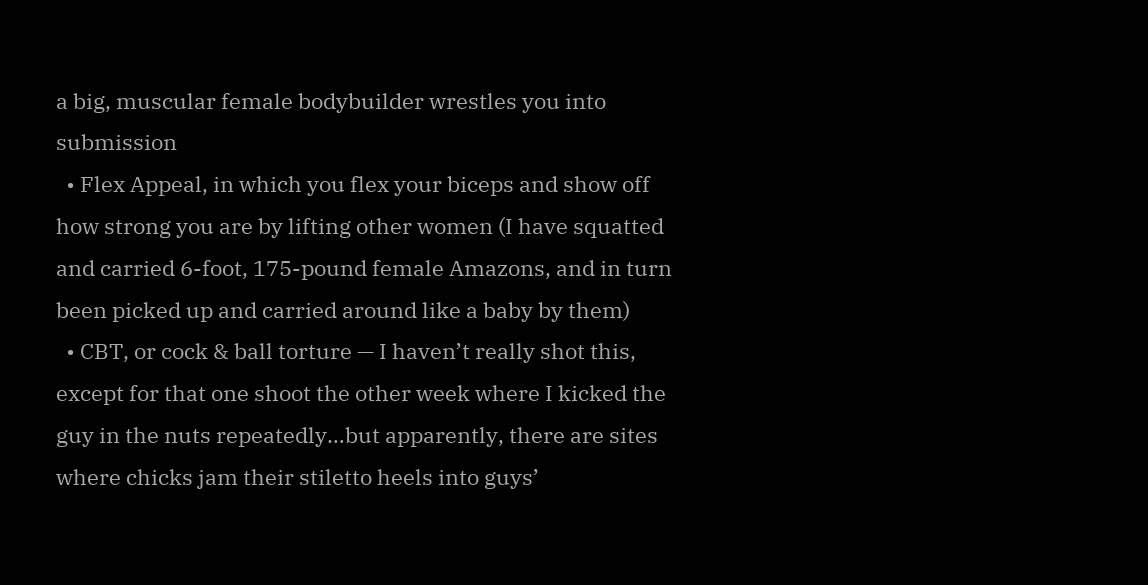a big, muscular female bodybuilder wrestles you into submission
  • Flex Appeal, in which you flex your biceps and show off how strong you are by lifting other women (I have squatted and carried 6-foot, 175-pound female Amazons, and in turn been picked up and carried around like a baby by them)
  • CBT, or cock & ball torture — I haven’t really shot this, except for that one shoot the other week where I kicked the guy in the nuts repeatedly…but apparently, there are sites where chicks jam their stiletto heels into guys’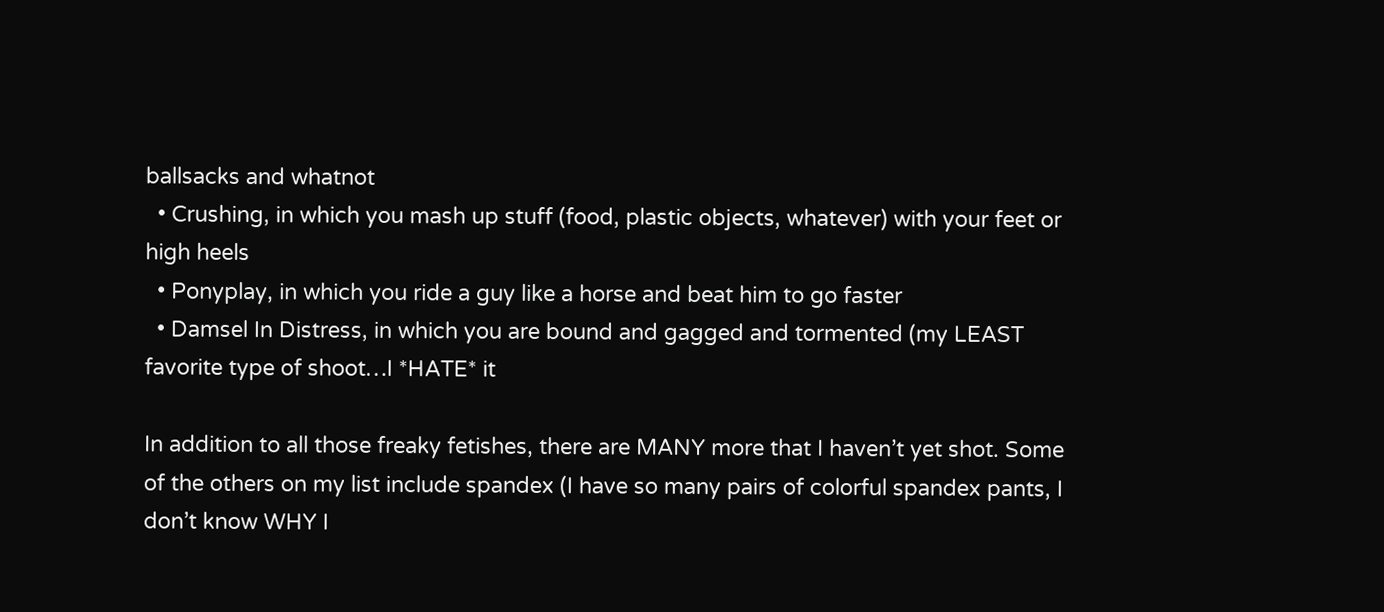ballsacks and whatnot
  • Crushing, in which you mash up stuff (food, plastic objects, whatever) with your feet or high heels
  • Ponyplay, in which you ride a guy like a horse and beat him to go faster
  • Damsel In Distress, in which you are bound and gagged and tormented (my LEAST favorite type of shoot…I *HATE* it

In addition to all those freaky fetishes, there are MANY more that I haven’t yet shot. Some of the others on my list include spandex (I have so many pairs of colorful spandex pants, I don’t know WHY I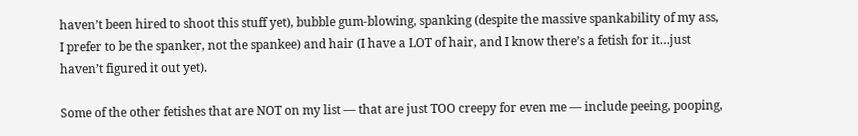haven’t been hired to shoot this stuff yet), bubble gum-blowing, spanking (despite the massive spankability of my ass, I prefer to be the spanker, not the spankee) and hair (I have a LOT of hair, and I know there’s a fetish for it…just haven’t figured it out yet).

Some of the other fetishes that are NOT on my list — that are just TOO creepy for even me — include peeing, pooping,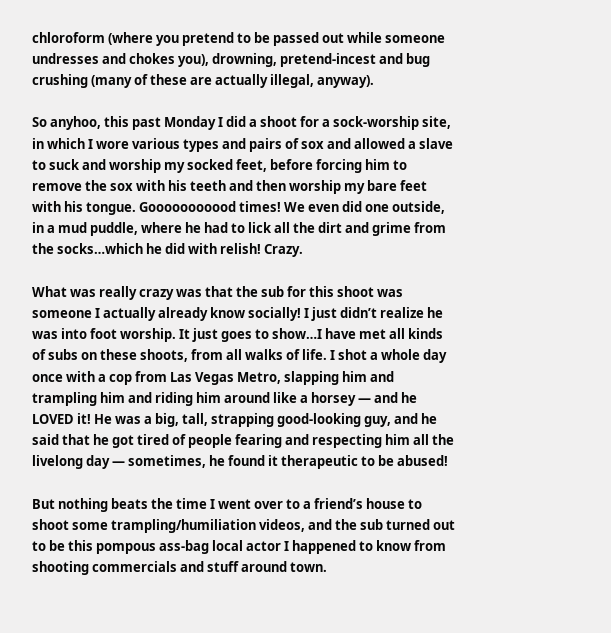chloroform (where you pretend to be passed out while someone undresses and chokes you), drowning, pretend-incest and bug crushing (many of these are actually illegal, anyway).

So anyhoo, this past Monday I did a shoot for a sock-worship site, in which I wore various types and pairs of sox and allowed a slave to suck and worship my socked feet, before forcing him to remove the sox with his teeth and then worship my bare feet with his tongue. Gooooooooood times! We even did one outside, in a mud puddle, where he had to lick all the dirt and grime from the socks…which he did with relish! Crazy.

What was really crazy was that the sub for this shoot was someone I actually already know socially! I just didn’t realize he was into foot worship. It just goes to show…I have met all kinds of subs on these shoots, from all walks of life. I shot a whole day once with a cop from Las Vegas Metro, slapping him and trampling him and riding him around like a horsey — and he LOVED it! He was a big, tall, strapping good-looking guy, and he said that he got tired of people fearing and respecting him all the livelong day — sometimes, he found it therapeutic to be abused!

But nothing beats the time I went over to a friend’s house to shoot some trampling/humiliation videos, and the sub turned out to be this pompous ass-bag local actor I happened to know from shooting commercials and stuff around town.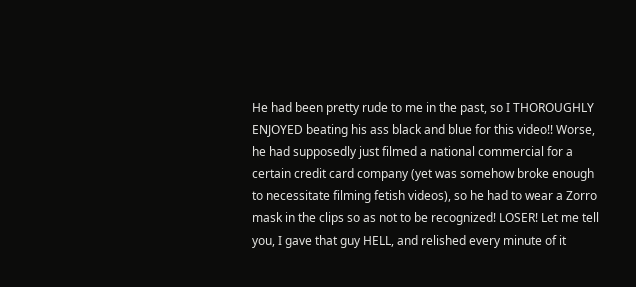He had been pretty rude to me in the past, so I THOROUGHLY ENJOYED beating his ass black and blue for this video!! Worse, he had supposedly just filmed a national commercial for a certain credit card company (yet was somehow broke enough to necessitate filming fetish videos), so he had to wear a Zorro mask in the clips so as not to be recognized! LOSER! Let me tell you, I gave that guy HELL, and relished every minute of it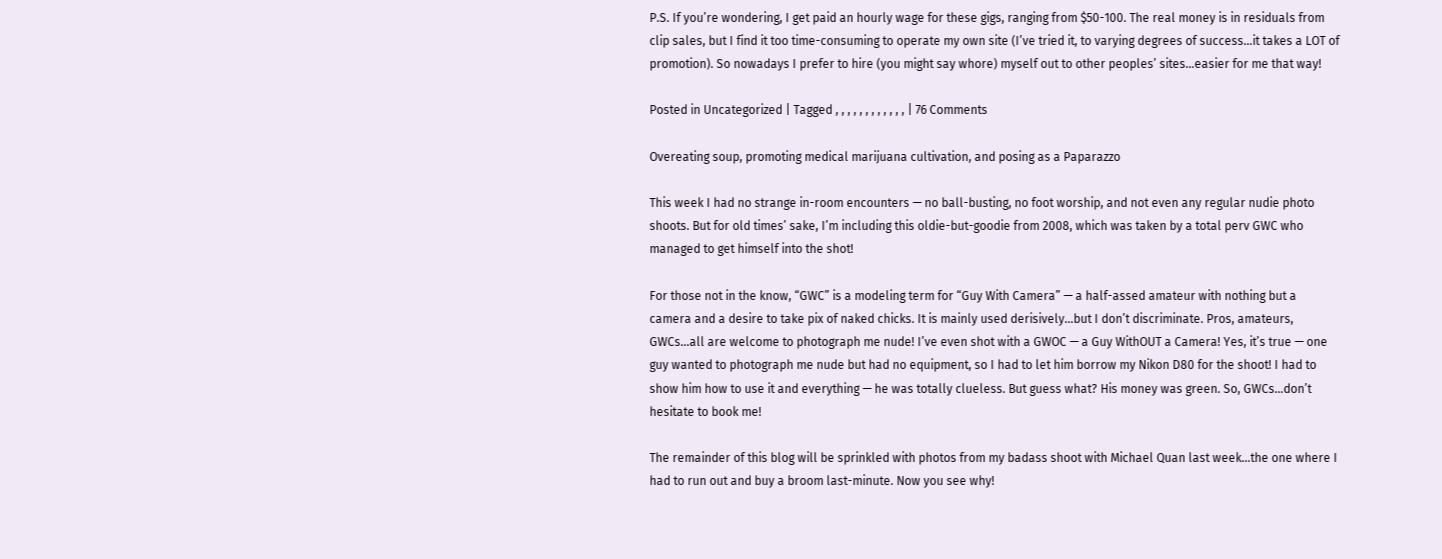P.S. If you’re wondering, I get paid an hourly wage for these gigs, ranging from $50-100. The real money is in residuals from clip sales, but I find it too time-consuming to operate my own site (I’ve tried it, to varying degrees of success…it takes a LOT of promotion). So nowadays I prefer to hire (you might say whore) myself out to other peoples’ sites…easier for me that way!

Posted in Uncategorized | Tagged , , , , , , , , , , , , | 76 Comments

Overeating soup, promoting medical marijuana cultivation, and posing as a Paparazzo

This week I had no strange in-room encounters — no ball-busting, no foot worship, and not even any regular nudie photo shoots. But for old times’ sake, I’m including this oldie-but-goodie from 2008, which was taken by a total perv GWC who managed to get himself into the shot!

For those not in the know, “GWC” is a modeling term for “Guy With Camera” — a half-assed amateur with nothing but a camera and a desire to take pix of naked chicks. It is mainly used derisively…but I don’t discriminate. Pros, amateurs, GWCs…all are welcome to photograph me nude! I’ve even shot with a GWOC — a Guy WithOUT a Camera! Yes, it’s true — one guy wanted to photograph me nude but had no equipment, so I had to let him borrow my Nikon D80 for the shoot! I had to show him how to use it and everything — he was totally clueless. But guess what? His money was green. So, GWCs…don’t hesitate to book me!

The remainder of this blog will be sprinkled with photos from my badass shoot with Michael Quan last week…the one where I had to run out and buy a broom last-minute. Now you see why!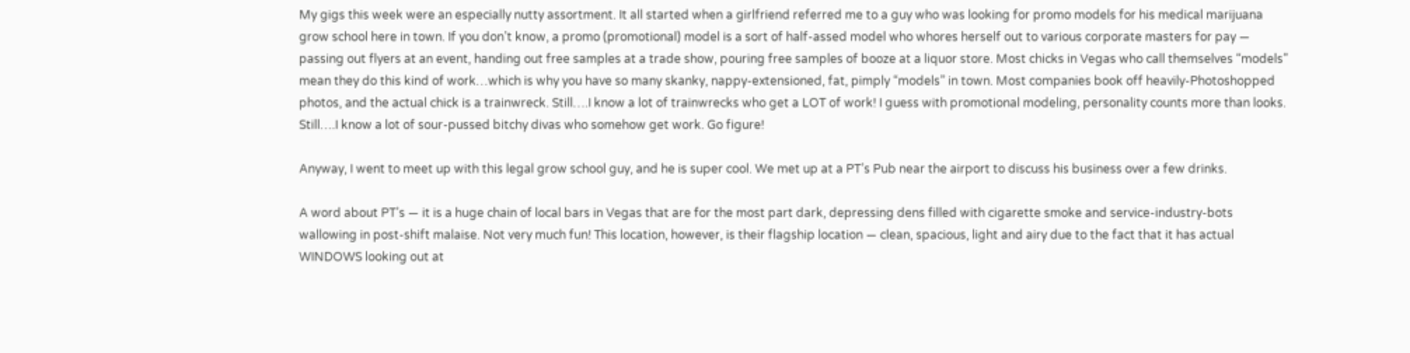My gigs this week were an especially nutty assortment. It all started when a girlfriend referred me to a guy who was looking for promo models for his medical marijuana grow school here in town. If you don’t know, a promo (promotional) model is a sort of half-assed model who whores herself out to various corporate masters for pay — passing out flyers at an event, handing out free samples at a trade show, pouring free samples of booze at a liquor store. Most chicks in Vegas who call themselves “models” mean they do this kind of work…which is why you have so many skanky, nappy-extensioned, fat, pimply “models” in town. Most companies book off heavily-Photoshopped photos, and the actual chick is a trainwreck. Still….I know a lot of trainwrecks who get a LOT of work! I guess with promotional modeling, personality counts more than looks. Still….I know a lot of sour-pussed bitchy divas who somehow get work. Go figure!

Anyway, I went to meet up with this legal grow school guy, and he is super cool. We met up at a PT’s Pub near the airport to discuss his business over a few drinks.

A word about PT’s — it is a huge chain of local bars in Vegas that are for the most part dark, depressing dens filled with cigarette smoke and service-industry-bots wallowing in post-shift malaise. Not very much fun! This location, however, is their flagship location — clean, spacious, light and airy due to the fact that it has actual WINDOWS looking out at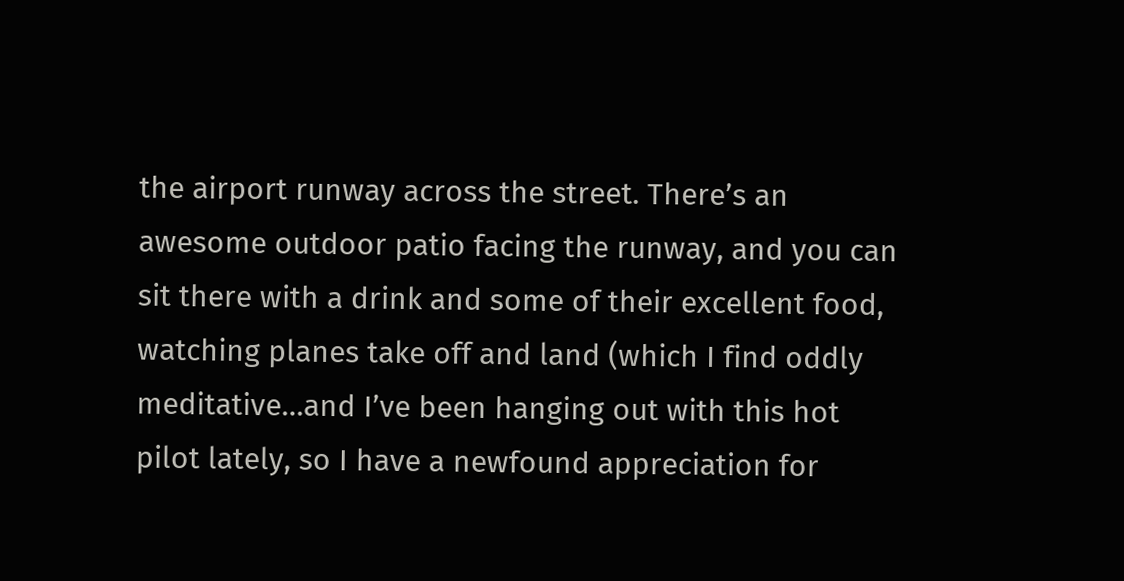the airport runway across the street. There’s an awesome outdoor patio facing the runway, and you can sit there with a drink and some of their excellent food, watching planes take off and land (which I find oddly meditative…and I’ve been hanging out with this hot pilot lately, so I have a newfound appreciation for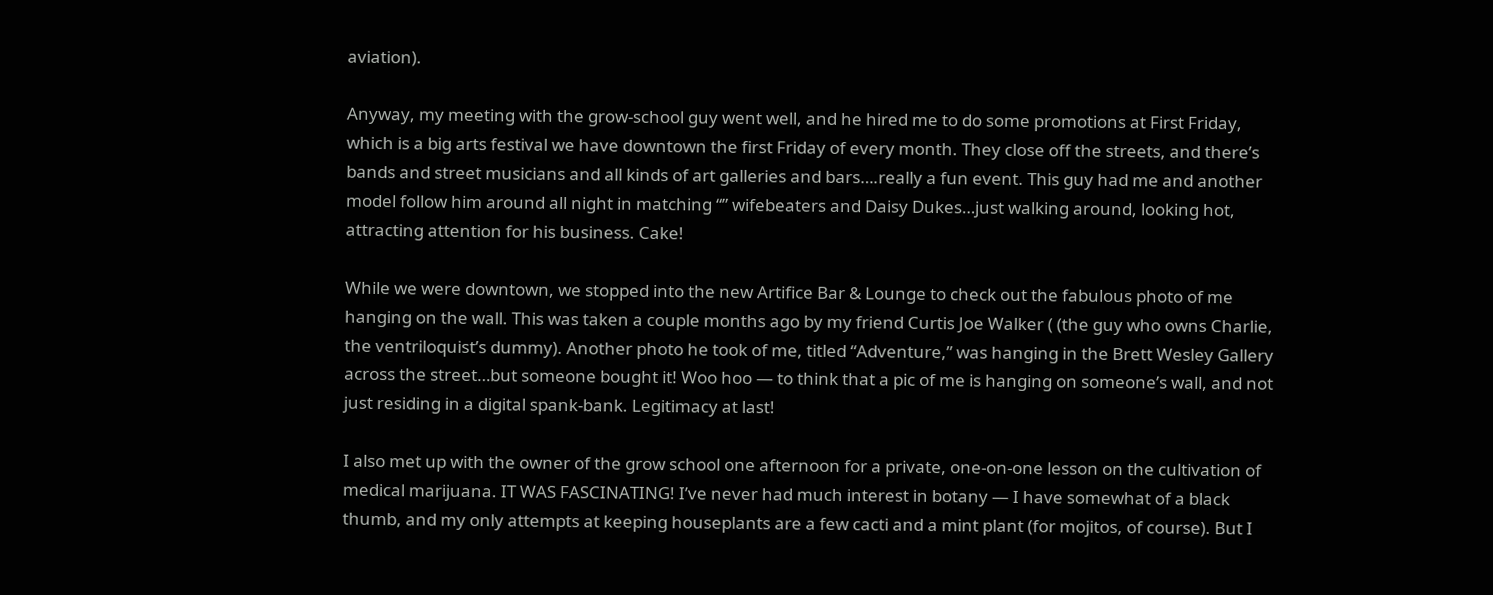aviation).

Anyway, my meeting with the grow-school guy went well, and he hired me to do some promotions at First Friday, which is a big arts festival we have downtown the first Friday of every month. They close off the streets, and there’s bands and street musicians and all kinds of art galleries and bars….really a fun event. This guy had me and another model follow him around all night in matching “” wifebeaters and Daisy Dukes…just walking around, looking hot, attracting attention for his business. Cake!

While we were downtown, we stopped into the new Artifice Bar & Lounge to check out the fabulous photo of me hanging on the wall. This was taken a couple months ago by my friend Curtis Joe Walker ( (the guy who owns Charlie, the ventriloquist’s dummy). Another photo he took of me, titled “Adventure,” was hanging in the Brett Wesley Gallery across the street…but someone bought it! Woo hoo — to think that a pic of me is hanging on someone’s wall, and not just residing in a digital spank-bank. Legitimacy at last!

I also met up with the owner of the grow school one afternoon for a private, one-on-one lesson on the cultivation of medical marijuana. IT WAS FASCINATING! I’ve never had much interest in botany — I have somewhat of a black thumb, and my only attempts at keeping houseplants are a few cacti and a mint plant (for mojitos, of course). But I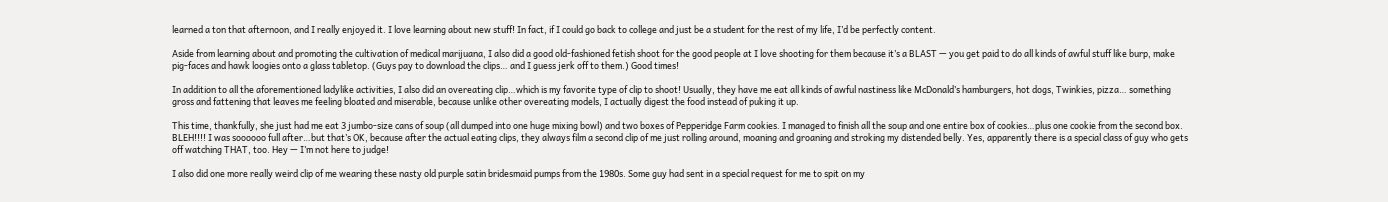learned a ton that afternoon, and I really enjoyed it. I love learning about new stuff! In fact, if I could go back to college and just be a student for the rest of my life, I’d be perfectly content.

Aside from learning about and promoting the cultivation of medical marijuana, I also did a good old-fashioned fetish shoot for the good people at I love shooting for them because it’s a BLAST — you get paid to do all kinds of awful stuff like burp, make pig-faces and hawk loogies onto a glass tabletop. (Guys pay to download the clips… and I guess jerk off to them.) Good times!

In addition to all the aforementioned ladylike activities, I also did an overeating clip…which is my favorite type of clip to shoot! Usually, they have me eat all kinds of awful nastiness like McDonald’s hamburgers, hot dogs, Twinkies, pizza… something gross and fattening that leaves me feeling bloated and miserable, because unlike other overeating models, I actually digest the food instead of puking it up.

This time, thankfully, she just had me eat 3 jumbo-size cans of soup (all dumped into one huge mixing bowl) and two boxes of Pepperidge Farm cookies. I managed to finish all the soup and one entire box of cookies…plus one cookie from the second box. BLEH!!!! I was soooooo full after…but that’s OK, because after the actual eating clips, they always film a second clip of me just rolling around, moaning and groaning and stroking my distended belly. Yes, apparently there is a special class of guy who gets off watching THAT, too. Hey — I’m not here to judge!

I also did one more really weird clip of me wearing these nasty old purple satin bridesmaid pumps from the 1980s. Some guy had sent in a special request for me to spit on my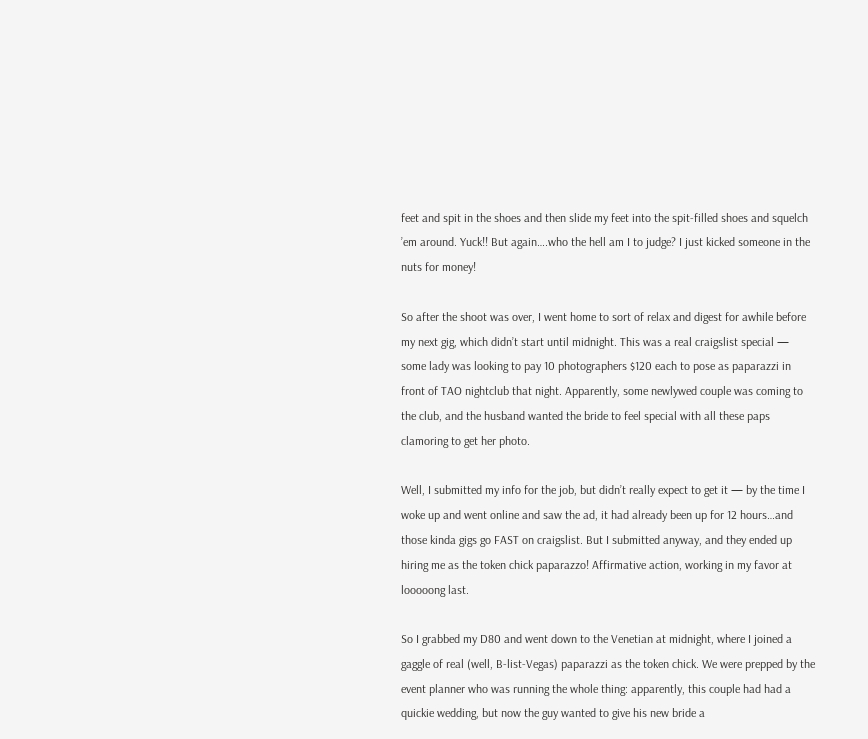feet and spit in the shoes and then slide my feet into the spit-filled shoes and squelch ’em around. Yuck!! But again….who the hell am I to judge? I just kicked someone in the nuts for money!

So after the shoot was over, I went home to sort of relax and digest for awhile before my next gig, which didn’t start until midnight. This was a real craigslist special — some lady was looking to pay 10 photographers $120 each to pose as paparazzi in front of TAO nightclub that night. Apparently, some newlywed couple was coming to the club, and the husband wanted the bride to feel special with all these paps clamoring to get her photo.

Well, I submitted my info for the job, but didn’t really expect to get it — by the time I woke up and went online and saw the ad, it had already been up for 12 hours…and those kinda gigs go FAST on craigslist. But I submitted anyway, and they ended up hiring me as the token chick paparazzo! Affirmative action, working in my favor at looooong last.

So I grabbed my D80 and went down to the Venetian at midnight, where I joined a gaggle of real (well, B-list-Vegas) paparazzi as the token chick. We were prepped by the event planner who was running the whole thing: apparently, this couple had had a quickie wedding, but now the guy wanted to give his new bride a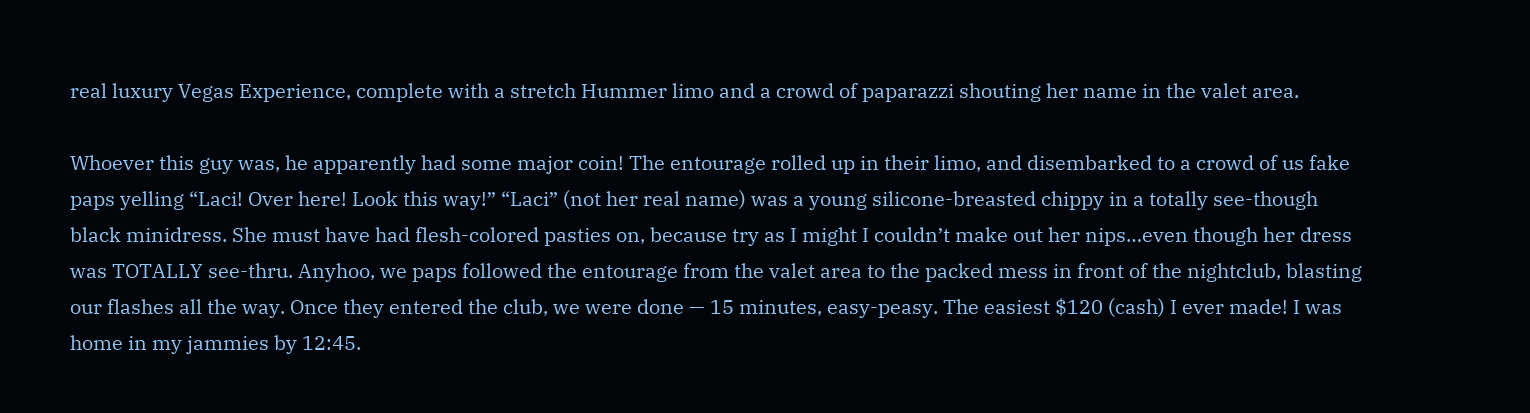real luxury Vegas Experience, complete with a stretch Hummer limo and a crowd of paparazzi shouting her name in the valet area.

Whoever this guy was, he apparently had some major coin! The entourage rolled up in their limo, and disembarked to a crowd of us fake paps yelling “Laci! Over here! Look this way!” “Laci” (not her real name) was a young silicone-breasted chippy in a totally see-though  black minidress. She must have had flesh-colored pasties on, because try as I might I couldn’t make out her nips…even though her dress was TOTALLY see-thru. Anyhoo, we paps followed the entourage from the valet area to the packed mess in front of the nightclub, blasting our flashes all the way. Once they entered the club, we were done — 15 minutes, easy-peasy. The easiest $120 (cash) I ever made! I was home in my jammies by 12:45.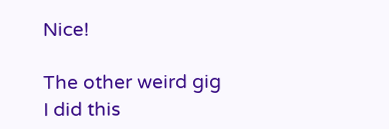Nice!

The other weird gig I did this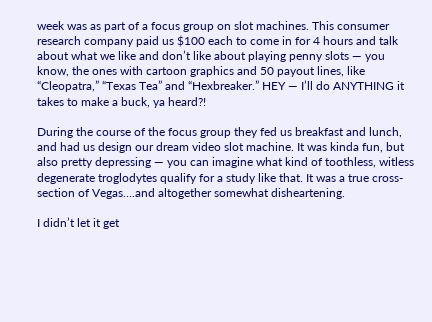week was as part of a focus group on slot machines. This consumer research company paid us $100 each to come in for 4 hours and talk about what we like and don’t like about playing penny slots — you know, the ones with cartoon graphics and 50 payout lines, like “Cleopatra,” “Texas Tea” and “Hexbreaker.” HEY — I’ll do ANYTHING it takes to make a buck, ya heard?!

During the course of the focus group they fed us breakfast and lunch, and had us design our dream video slot machine. It was kinda fun, but also pretty depressing — you can imagine what kind of toothless, witless degenerate troglodytes qualify for a study like that. It was a true cross-section of Vegas….and altogether somewhat disheartening.

I didn’t let it get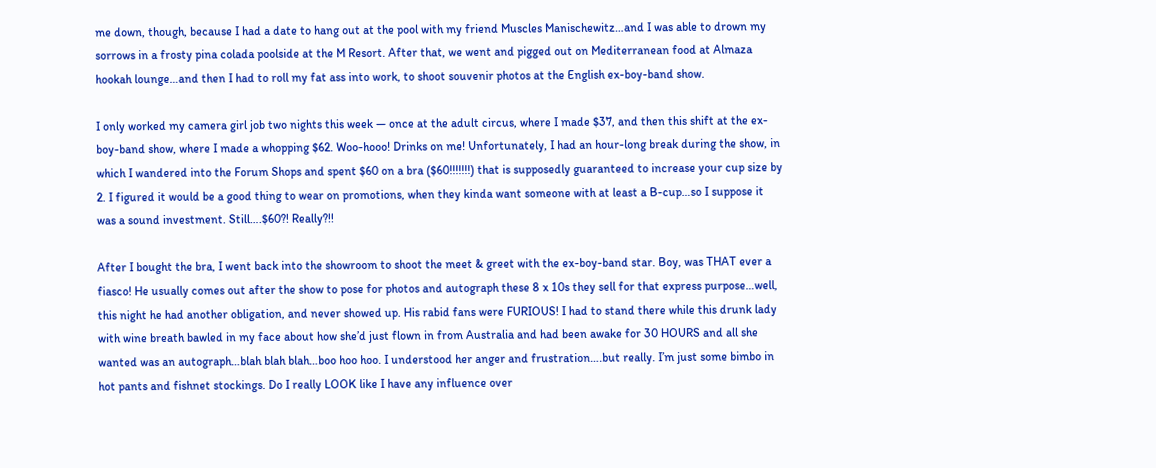me down, though, because I had a date to hang out at the pool with my friend Muscles Manischewitz…and I was able to drown my sorrows in a frosty pina colada poolside at the M Resort. After that, we went and pigged out on Mediterranean food at Almaza hookah lounge…and then I had to roll my fat ass into work, to shoot souvenir photos at the English ex-boy-band show.

I only worked my camera girl job two nights this week — once at the adult circus, where I made $37, and then this shift at the ex-boy-band show, where I made a whopping $62. Woo-hooo! Drinks on me! Unfortunately, I had an hour-long break during the show, in which I wandered into the Forum Shops and spent $60 on a bra ($60!!!!!!!) that is supposedly guaranteed to increase your cup size by 2. I figured it would be a good thing to wear on promotions, when they kinda want someone with at least a B-cup…so I suppose it was a sound investment. Still….$60?! Really?!!

After I bought the bra, I went back into the showroom to shoot the meet & greet with the ex-boy-band star. Boy, was THAT ever a fiasco! He usually comes out after the show to pose for photos and autograph these 8 x 10s they sell for that express purpose…well, this night he had another obligation, and never showed up. His rabid fans were FURIOUS! I had to stand there while this drunk lady with wine breath bawled in my face about how she’d just flown in from Australia and had been awake for 30 HOURS and all she wanted was an autograph…blah blah blah…boo hoo hoo. I understood her anger and frustration….but really. I’m just some bimbo in hot pants and fishnet stockings. Do I really LOOK like I have any influence over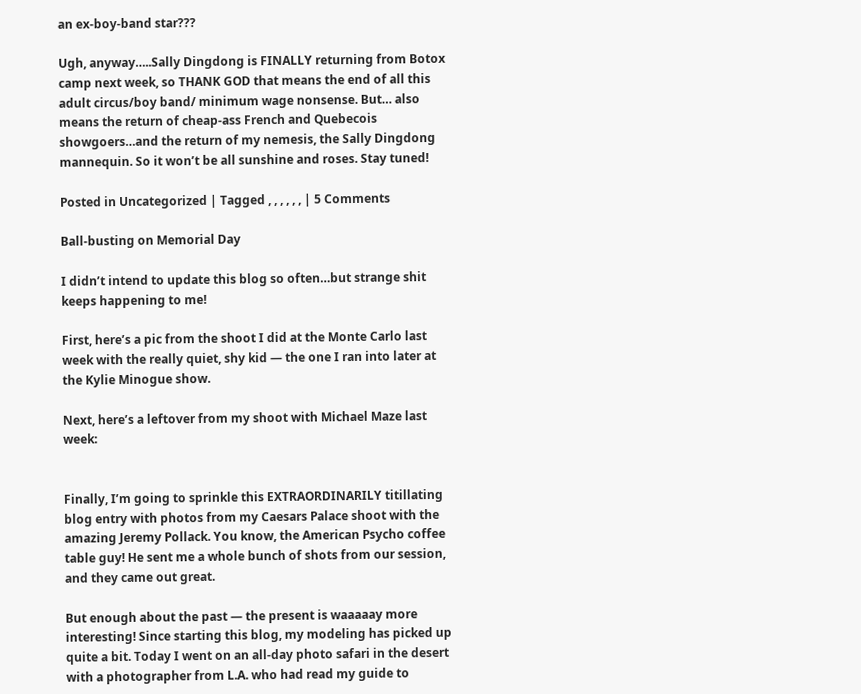an ex-boy-band star???

Ugh, anyway…..Sally Dingdong is FINALLY returning from Botox camp next week, so THANK GOD that means the end of all this adult circus/boy band/ minimum wage nonsense. But… also means the return of cheap-ass French and Quebecois showgoers…and the return of my nemesis, the Sally Dingdong mannequin. So it won’t be all sunshine and roses. Stay tuned!

Posted in Uncategorized | Tagged , , , , , , | 5 Comments

Ball-busting on Memorial Day

I didn’t intend to update this blog so often…but strange shit keeps happening to me!

First, here’s a pic from the shoot I did at the Monte Carlo last week with the really quiet, shy kid — the one I ran into later at the Kylie Minogue show.

Next, here’s a leftover from my shoot with Michael Maze last week:


Finally, I’m going to sprinkle this EXTRAORDINARILY titillating blog entry with photos from my Caesars Palace shoot with the amazing Jeremy Pollack. You know, the American Psycho coffee table guy! He sent me a whole bunch of shots from our session, and they came out great.

But enough about the past — the present is waaaaay more interesting! Since starting this blog, my modeling has picked up quite a bit. Today I went on an all-day photo safari in the desert with a photographer from L.A. who had read my guide to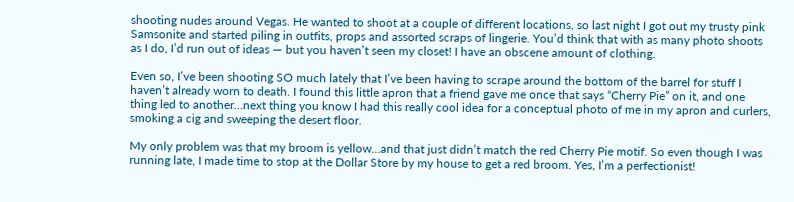shooting nudes around Vegas. He wanted to shoot at a couple of different locations, so last night I got out my trusty pink Samsonite and started piling in outfits, props and assorted scraps of lingerie. You’d think that with as many photo shoots as I do, I’d run out of ideas — but you haven’t seen my closet! I have an obscene amount of clothing.

Even so, I’ve been shooting SO much lately that I’ve been having to scrape around the bottom of the barrel for stuff I haven’t already worn to death. I found this little apron that a friend gave me once that says “Cherry Pie” on it, and one thing led to another…next thing you know I had this really cool idea for a conceptual photo of me in my apron and curlers, smoking a cig and sweeping the desert floor.

My only problem was that my broom is yellow…and that just didn’t match the red Cherry Pie motif. So even though I was running late, I made time to stop at the Dollar Store by my house to get a red broom. Yes, I’m a perfectionist!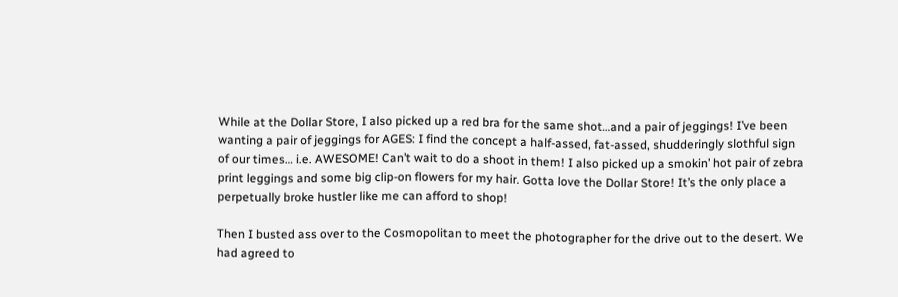While at the Dollar Store, I also picked up a red bra for the same shot…and a pair of jeggings! I’ve been wanting a pair of jeggings for AGES: I find the concept a half-assed, fat-assed, shudderingly slothful sign of our times… i.e. AWESOME! Can’t wait to do a shoot in them! I also picked up a smokin’ hot pair of zebra print leggings and some big clip-on flowers for my hair. Gotta love the Dollar Store! It’s the only place a perpetually broke hustler like me can afford to shop!

Then I busted ass over to the Cosmopolitan to meet the photographer for the drive out to the desert. We had agreed to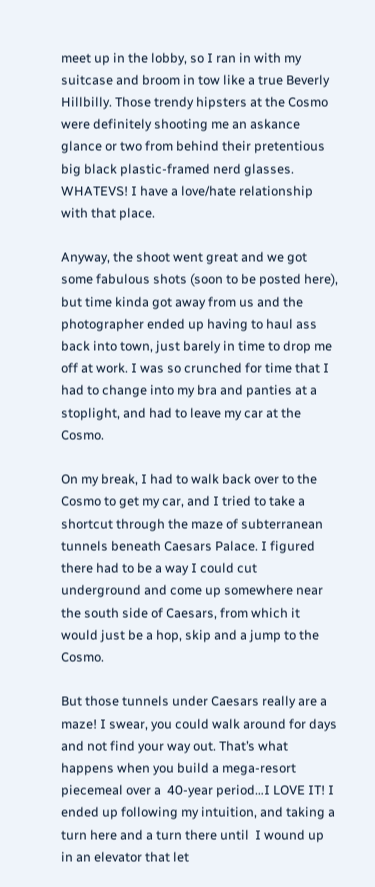meet up in the lobby, so I ran in with my suitcase and broom in tow like a true Beverly Hillbilly. Those trendy hipsters at the Cosmo were definitely shooting me an askance glance or two from behind their pretentious big black plastic-framed nerd glasses. WHATEVS! I have a love/hate relationship with that place.

Anyway, the shoot went great and we got some fabulous shots (soon to be posted here), but time kinda got away from us and the photographer ended up having to haul ass back into town, just barely in time to drop me off at work. I was so crunched for time that I had to change into my bra and panties at a stoplight, and had to leave my car at the Cosmo.

On my break, I had to walk back over to the Cosmo to get my car, and I tried to take a shortcut through the maze of subterranean tunnels beneath Caesars Palace. I figured there had to be a way I could cut underground and come up somewhere near the south side of Caesars, from which it would just be a hop, skip and a jump to the Cosmo.

But those tunnels under Caesars really are a maze! I swear, you could walk around for days and not find your way out. That’s what happens when you build a mega-resort piecemeal over a  40-year period…I LOVE IT! I ended up following my intuition, and taking a turn here and a turn there until  I wound up in an elevator that let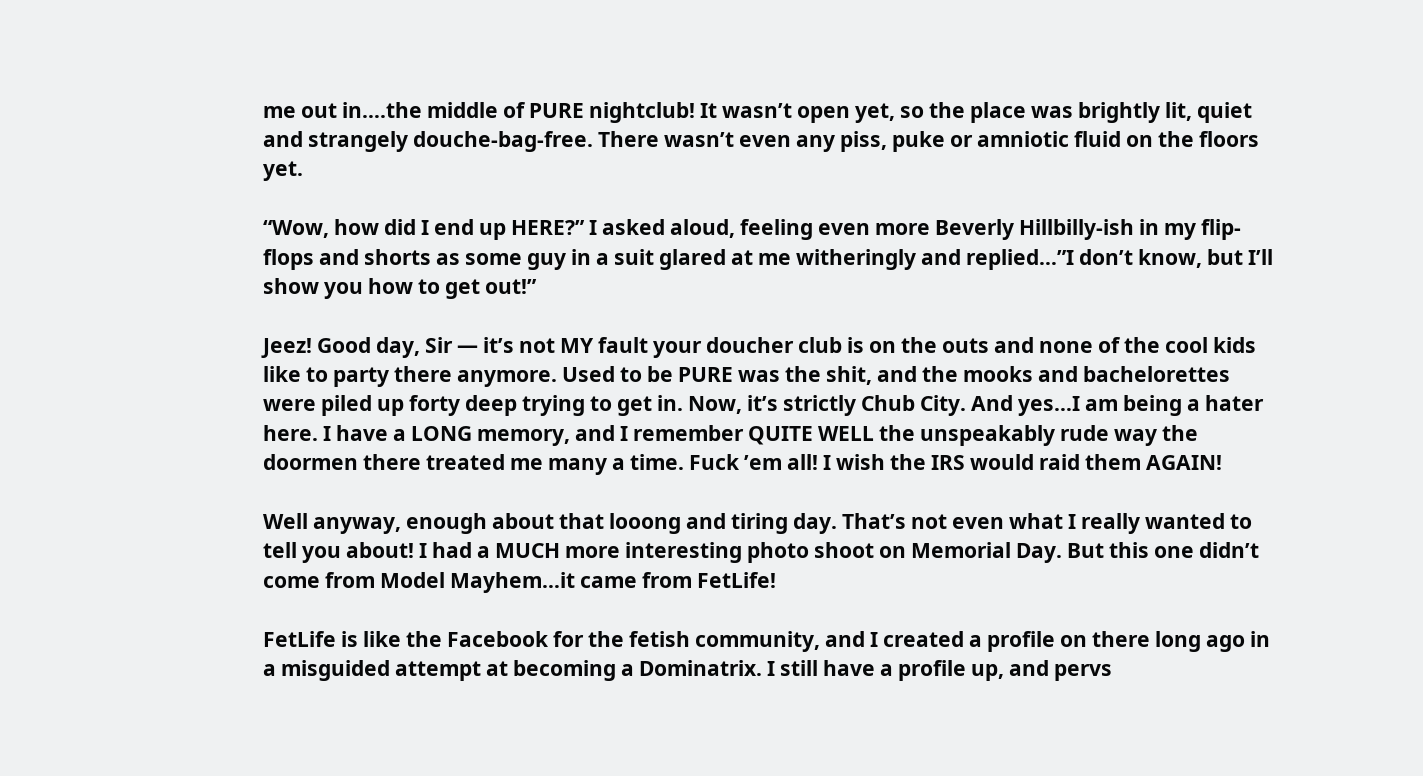me out in….the middle of PURE nightclub! It wasn’t open yet, so the place was brightly lit, quiet and strangely douche-bag-free. There wasn’t even any piss, puke or amniotic fluid on the floors yet.

“Wow, how did I end up HERE?” I asked aloud, feeling even more Beverly Hillbilly-ish in my flip-flops and shorts as some guy in a suit glared at me witheringly and replied…”I don’t know, but I’ll show you how to get out!”

Jeez! Good day, Sir — it’s not MY fault your doucher club is on the outs and none of the cool kids like to party there anymore. Used to be PURE was the shit, and the mooks and bachelorettes were piled up forty deep trying to get in. Now, it’s strictly Chub City. And yes…I am being a hater here. I have a LONG memory, and I remember QUITE WELL the unspeakably rude way the doormen there treated me many a time. Fuck ’em all! I wish the IRS would raid them AGAIN!

Well anyway, enough about that looong and tiring day. That’s not even what I really wanted to tell you about! I had a MUCH more interesting photo shoot on Memorial Day. But this one didn’t come from Model Mayhem…it came from FetLife!

FetLife is like the Facebook for the fetish community, and I created a profile on there long ago in a misguided attempt at becoming a Dominatrix. I still have a profile up, and pervs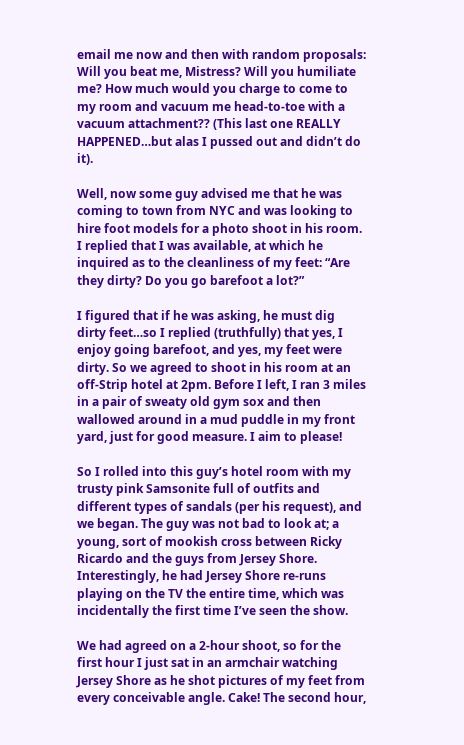email me now and then with random proposals: Will you beat me, Mistress? Will you humiliate me? How much would you charge to come to my room and vacuum me head-to-toe with a vacuum attachment?? (This last one REALLY HAPPENED…but alas I pussed out and didn’t do it).

Well, now some guy advised me that he was coming to town from NYC and was looking to hire foot models for a photo shoot in his room. I replied that I was available, at which he inquired as to the cleanliness of my feet: “Are they dirty? Do you go barefoot a lot?”

I figured that if he was asking, he must dig dirty feet…so I replied (truthfully) that yes, I enjoy going barefoot, and yes, my feet were dirty. So we agreed to shoot in his room at an off-Strip hotel at 2pm. Before I left, I ran 3 miles in a pair of sweaty old gym sox and then wallowed around in a mud puddle in my front yard, just for good measure. I aim to please!

So I rolled into this guy’s hotel room with my trusty pink Samsonite full of outfits and different types of sandals (per his request), and we began. The guy was not bad to look at; a young, sort of mookish cross between Ricky Ricardo and the guys from Jersey Shore. Interestingly, he had Jersey Shore re-runs playing on the TV the entire time, which was incidentally the first time I’ve seen the show.

We had agreed on a 2-hour shoot, so for the first hour I just sat in an armchair watching Jersey Shore as he shot pictures of my feet from every conceivable angle. Cake! The second hour,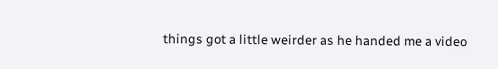things got a little weirder as he handed me a video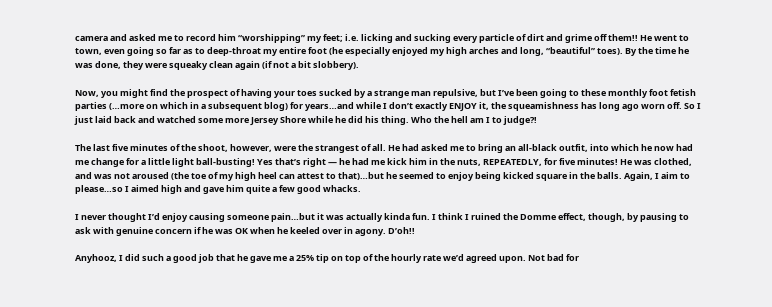camera and asked me to record him “worshipping” my feet; i.e. licking and sucking every particle of dirt and grime off them!! He went to town, even going so far as to deep-throat my entire foot (he especially enjoyed my high arches and long, “beautiful” toes). By the time he was done, they were squeaky clean again (if not a bit slobbery).

Now, you might find the prospect of having your toes sucked by a strange man repulsive, but I’ve been going to these monthly foot fetish parties (…more on which in a subsequent blog) for years…and while I don’t exactly ENJOY it, the squeamishness has long ago worn off. So I just laid back and watched some more Jersey Shore while he did his thing. Who the hell am I to judge?!

The last five minutes of the shoot, however, were the strangest of all. He had asked me to bring an all-black outfit, into which he now had me change for a little light ball-busting! Yes that’s right — he had me kick him in the nuts, REPEATEDLY, for five minutes! He was clothed, and was not aroused (the toe of my high heel can attest to that)…but he seemed to enjoy being kicked square in the balls. Again, I aim to please…so I aimed high and gave him quite a few good whacks.

I never thought I’d enjoy causing someone pain…but it was actually kinda fun. I think I ruined the Domme effect, though, by pausing to ask with genuine concern if he was OK when he keeled over in agony. D’oh!!

Anyhooz, I did such a good job that he gave me a 25% tip on top of the hourly rate we’d agreed upon. Not bad for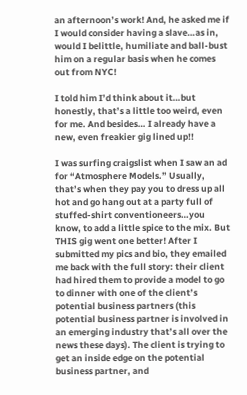an afternoon’s work! And, he asked me if I would consider having a slave…as in, would I belittle, humiliate and ball-bust him on a regular basis when he comes out from NYC!

I told him I’d think about it…but honestly, that’s a little too weird, even for me. And besides… I already have a new, even freakier gig lined up!!

I was surfing craigslist when I saw an ad for “Atmosphere Models.” Usually, that’s when they pay you to dress up all hot and go hang out at a party full of stuffed-shirt conventioneers…you know, to add a little spice to the mix. But THIS gig went one better! After I submitted my pics and bio, they emailed me back with the full story: their client had hired them to provide a model to go to dinner with one of the client’s potential business partners (this potential business partner is involved in an emerging industry that’s all over the news these days). The client is trying to get an inside edge on the potential business partner, and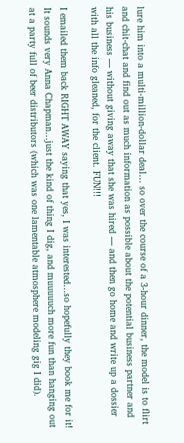lure him into a multi-million-dollar deal… so over the course of a 3-hour dinner, the model is to flirt and chit-chat and find out as much information as possible about the potential business partner and his business — without giving away that she was hired — and then go home and write up a dossier with all the info gleaned, for the client. FUN!!!

I emailed them back RIGHT AWAY saying that yes, I was interested…so hopefully they book me for it! It sounds very Anna Chapman…just the kind of thing I dig, and muuuuuch more fun than hanging out at a party full of beer distributors (which was one lamentable atmosphere modeling gig I did).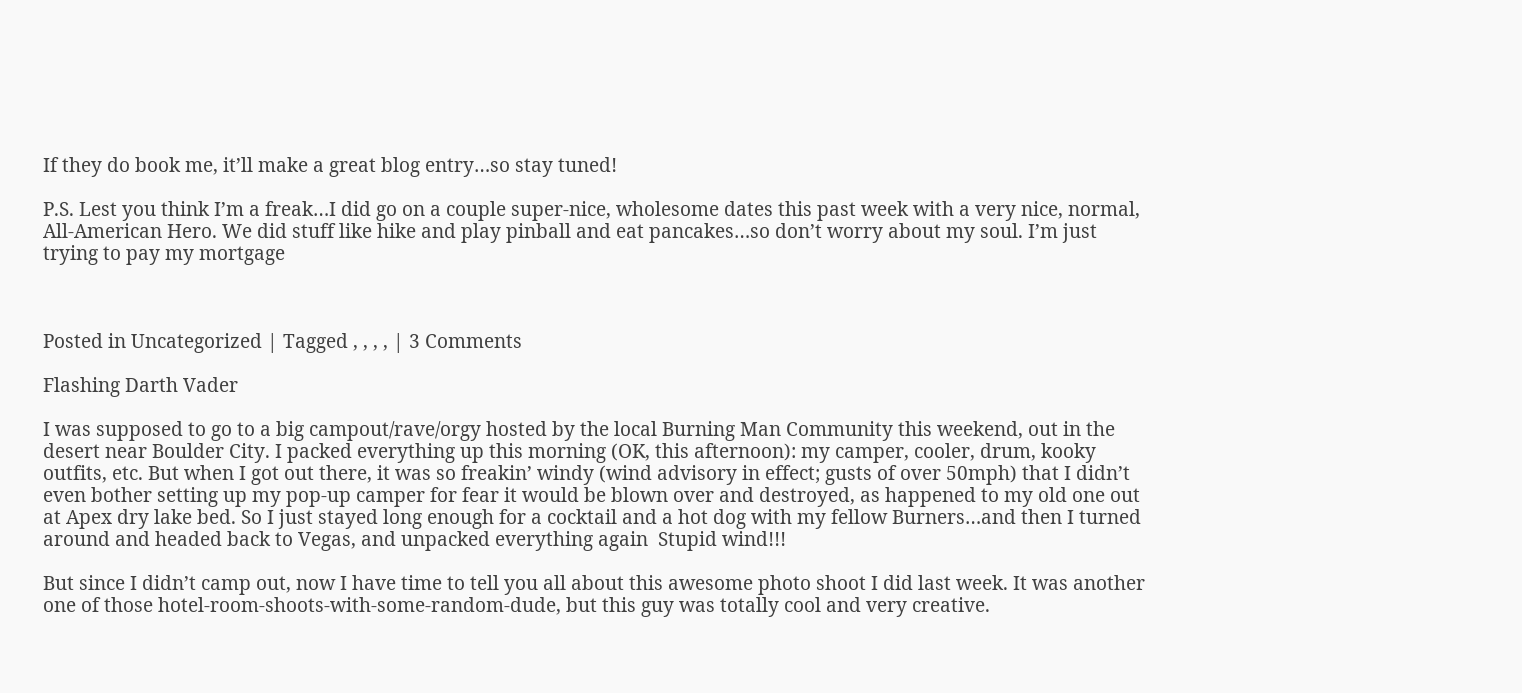If they do book me, it’ll make a great blog entry…so stay tuned!

P.S. Lest you think I’m a freak…I did go on a couple super-nice, wholesome dates this past week with a very nice, normal, All-American Hero. We did stuff like hike and play pinball and eat pancakes…so don’t worry about my soul. I’m just trying to pay my mortgage



Posted in Uncategorized | Tagged , , , , | 3 Comments

Flashing Darth Vader

I was supposed to go to a big campout/rave/orgy hosted by the local Burning Man Community this weekend, out in the desert near Boulder City. I packed everything up this morning (OK, this afternoon): my camper, cooler, drum, kooky outfits, etc. But when I got out there, it was so freakin’ windy (wind advisory in effect; gusts of over 50mph) that I didn’t even bother setting up my pop-up camper for fear it would be blown over and destroyed, as happened to my old one out at Apex dry lake bed. So I just stayed long enough for a cocktail and a hot dog with my fellow Burners…and then I turned around and headed back to Vegas, and unpacked everything again  Stupid wind!!!

But since I didn’t camp out, now I have time to tell you all about this awesome photo shoot I did last week. It was another one of those hotel-room-shoots-with-some-random-dude, but this guy was totally cool and very creative.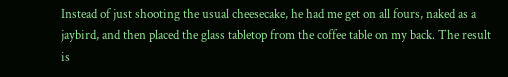Instead of just shooting the usual cheesecake, he had me get on all fours, naked as a jaybird, and then placed the glass tabletop from the coffee table on my back. The result is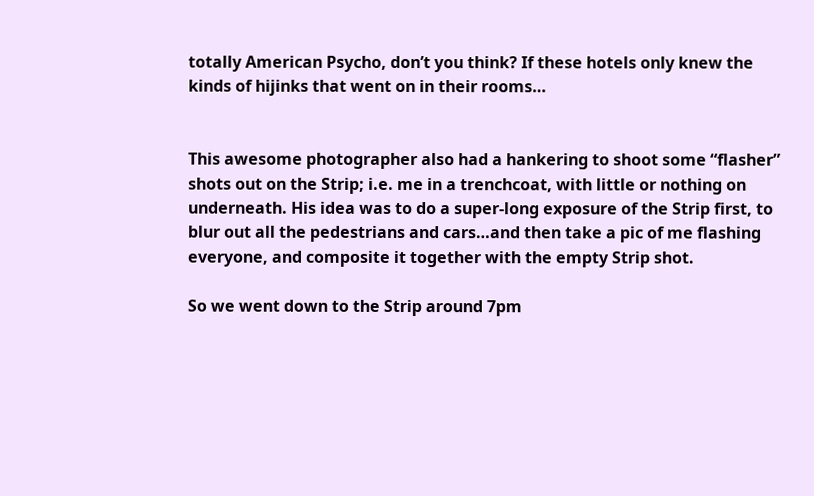totally American Psycho, don’t you think? If these hotels only knew the kinds of hijinks that went on in their rooms…


This awesome photographer also had a hankering to shoot some “flasher” shots out on the Strip; i.e. me in a trenchcoat, with little or nothing on underneath. His idea was to do a super-long exposure of the Strip first, to blur out all the pedestrians and cars…and then take a pic of me flashing everyone, and composite it together with the empty Strip shot.

So we went down to the Strip around 7pm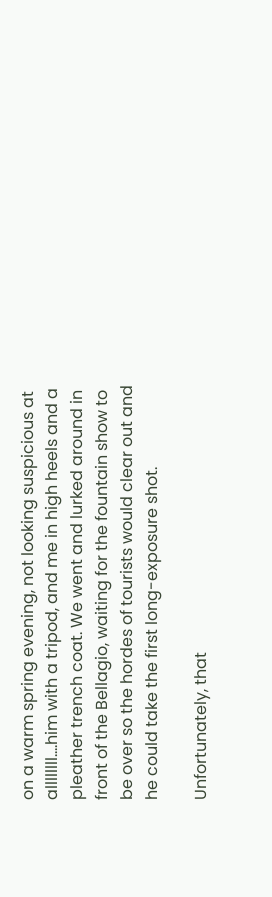on a warm spring evening, not looking suspicious at allllllll….him with a tripod, and me in high heels and a pleather trench coat. We went and lurked around in front of the Bellagio, waiting for the fountain show to be over so the hordes of tourists would clear out and he could take the first long-exposure shot.

Unfortunately, that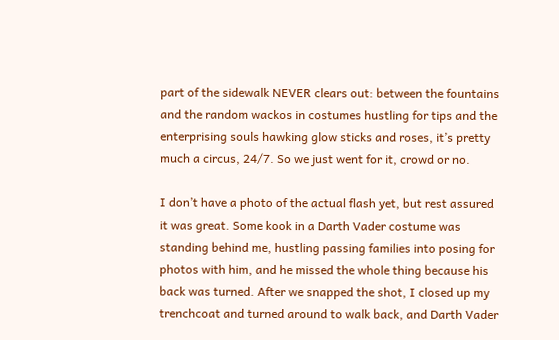part of the sidewalk NEVER clears out: between the fountains and the random wackos in costumes hustling for tips and the enterprising souls hawking glow sticks and roses, it’s pretty much a circus, 24/7. So we just went for it, crowd or no.

I don’t have a photo of the actual flash yet, but rest assured it was great. Some kook in a Darth Vader costume was standing behind me, hustling passing families into posing for photos with him, and he missed the whole thing because his back was turned. After we snapped the shot, I closed up my trenchcoat and turned around to walk back, and Darth Vader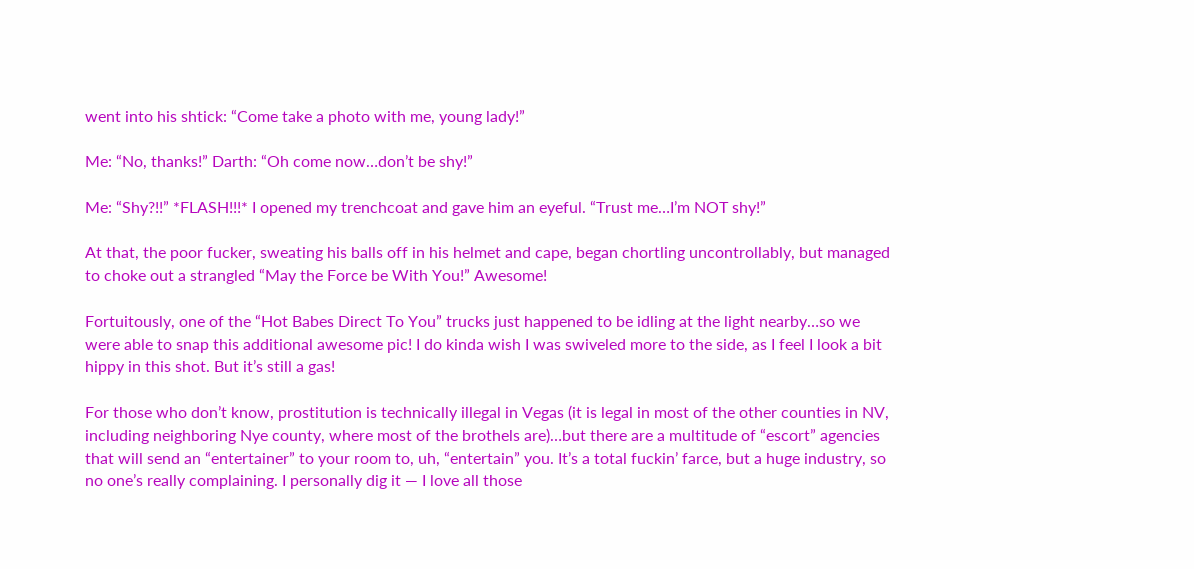went into his shtick: “Come take a photo with me, young lady!”

Me: “No, thanks!” Darth: “Oh come now…don’t be shy!”

Me: “Shy?!!” *FLASH!!!* I opened my trenchcoat and gave him an eyeful. “Trust me…I’m NOT shy!”

At that, the poor fucker, sweating his balls off in his helmet and cape, began chortling uncontrollably, but managed to choke out a strangled “May the Force be With You!” Awesome!

Fortuitously, one of the “Hot Babes Direct To You” trucks just happened to be idling at the light nearby…so we were able to snap this additional awesome pic! I do kinda wish I was swiveled more to the side, as I feel I look a bit hippy in this shot. But it’s still a gas!

For those who don’t know, prostitution is technically illegal in Vegas (it is legal in most of the other counties in NV, including neighboring Nye county, where most of the brothels are)…but there are a multitude of “escort” agencies that will send an “entertainer” to your room to, uh, “entertain” you. It’s a total fuckin’ farce, but a huge industry, so no one’s really complaining. I personally dig it — I love all those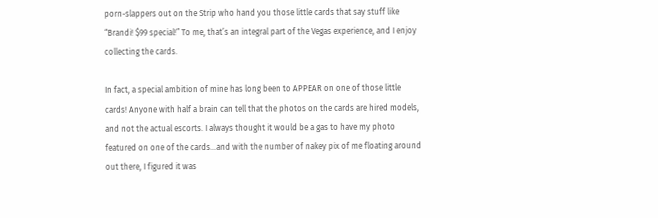porn-slappers out on the Strip who hand you those little cards that say stuff like “Brandi! $99 special!” To me, that’s an integral part of the Vegas experience, and I enjoy collecting the cards.

In fact, a special ambition of mine has long been to APPEAR on one of those little cards! Anyone with half a brain can tell that the photos on the cards are hired models, and not the actual escorts. I always thought it would be a gas to have my photo featured on one of the cards…and with the number of nakey pix of me floating around out there, I figured it was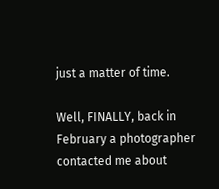just a matter of time.

Well, FINALLY, back in February a photographer contacted me about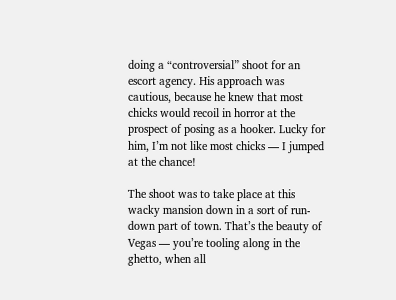doing a “controversial” shoot for an escort agency. His approach was cautious, because he knew that most chicks would recoil in horror at the prospect of posing as a hooker. Lucky for him, I’m not like most chicks — I jumped at the chance!

The shoot was to take place at this wacky mansion down in a sort of run-down part of town. That’s the beauty of Vegas — you’re tooling along in the ghetto, when all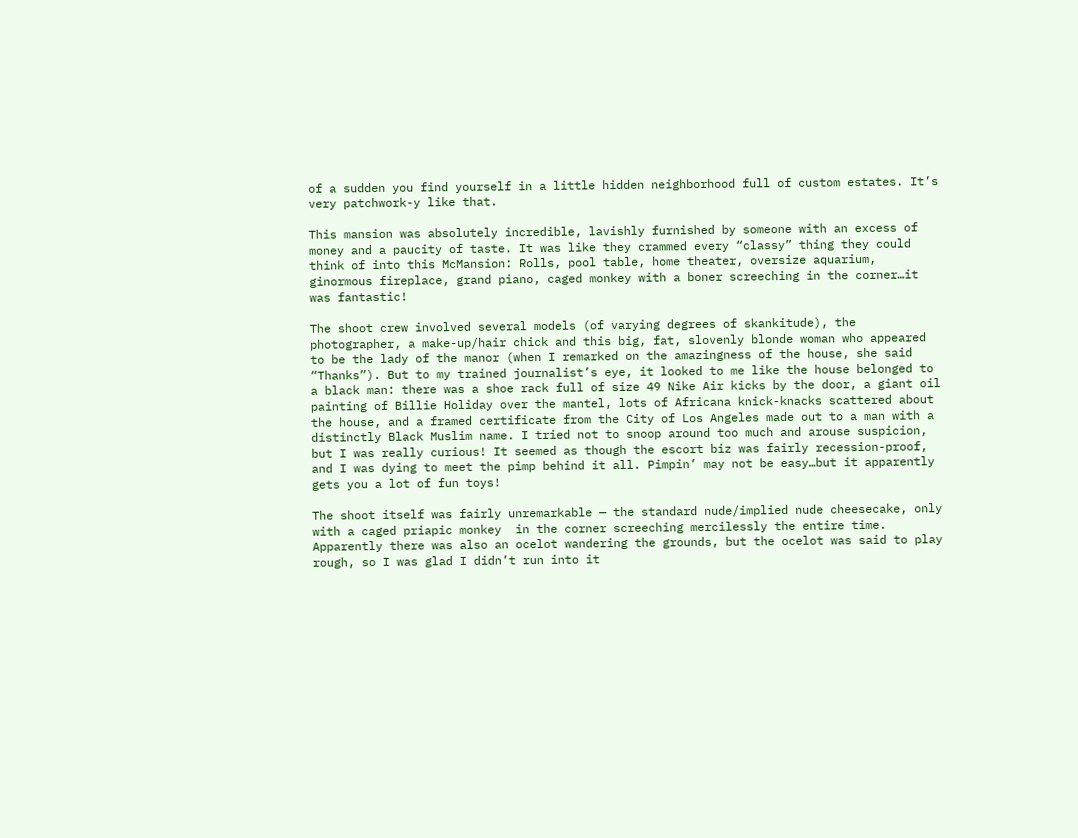of a sudden you find yourself in a little hidden neighborhood full of custom estates. It’s very patchwork-y like that.

This mansion was absolutely incredible, lavishly furnished by someone with an excess of money and a paucity of taste. It was like they crammed every “classy” thing they could think of into this McMansion: Rolls, pool table, home theater, oversize aquarium, ginormous fireplace, grand piano, caged monkey with a boner screeching in the corner…it was fantastic!

The shoot crew involved several models (of varying degrees of skankitude), the photographer, a make-up/hair chick and this big, fat, slovenly blonde woman who appeared to be the lady of the manor (when I remarked on the amazingness of the house, she said “Thanks”). But to my trained journalist’s eye, it looked to me like the house belonged to a black man: there was a shoe rack full of size 49 Nike Air kicks by the door, a giant oil painting of Billie Holiday over the mantel, lots of Africana knick-knacks scattered about the house, and a framed certificate from the City of Los Angeles made out to a man with a distinctly Black Muslim name. I tried not to snoop around too much and arouse suspicion, but I was really curious! It seemed as though the escort biz was fairly recession-proof, and I was dying to meet the pimp behind it all. Pimpin’ may not be easy…but it apparently gets you a lot of fun toys!

The shoot itself was fairly unremarkable — the standard nude/implied nude cheesecake, only with a caged priapic monkey  in the corner screeching mercilessly the entire time. Apparently there was also an ocelot wandering the grounds, but the ocelot was said to play rough, so I was glad I didn’t run into it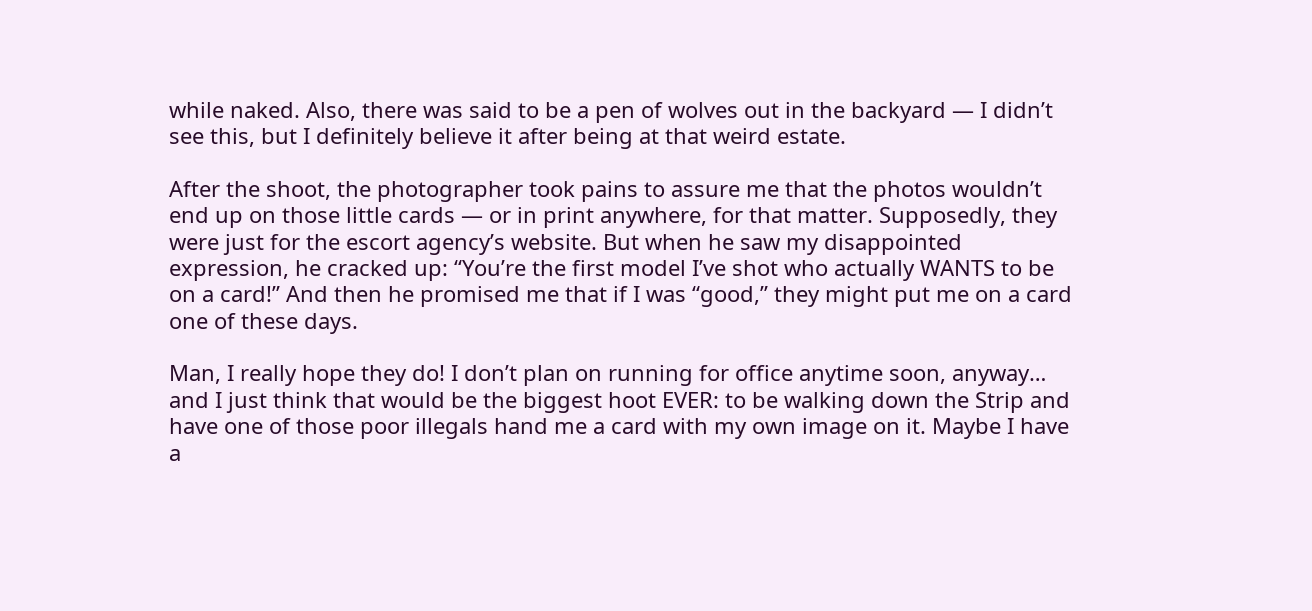while naked. Also, there was said to be a pen of wolves out in the backyard — I didn’t see this, but I definitely believe it after being at that weird estate.

After the shoot, the photographer took pains to assure me that the photos wouldn’t end up on those little cards — or in print anywhere, for that matter. Supposedly, they were just for the escort agency’s website. But when he saw my disappointed expression, he cracked up: “You’re the first model I’ve shot who actually WANTS to be on a card!” And then he promised me that if I was “good,” they might put me on a card one of these days.

Man, I really hope they do! I don’t plan on running for office anytime soon, anyway… and I just think that would be the biggest hoot EVER: to be walking down the Strip and have one of those poor illegals hand me a card with my own image on it. Maybe I have a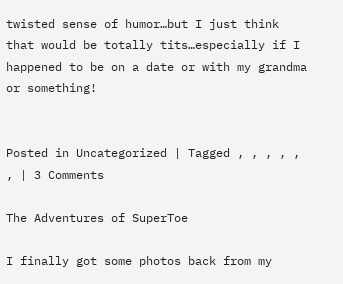twisted sense of humor…but I just think that would be totally tits…especially if I happened to be on a date or with my grandma or something!


Posted in Uncategorized | Tagged , , , , , , | 3 Comments

The Adventures of SuperToe

I finally got some photos back from my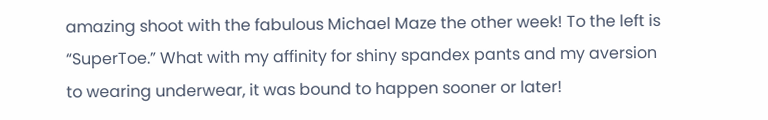amazing shoot with the fabulous Michael Maze the other week! To the left is “SuperToe.” What with my affinity for shiny spandex pants and my aversion to wearing underwear, it was bound to happen sooner or later!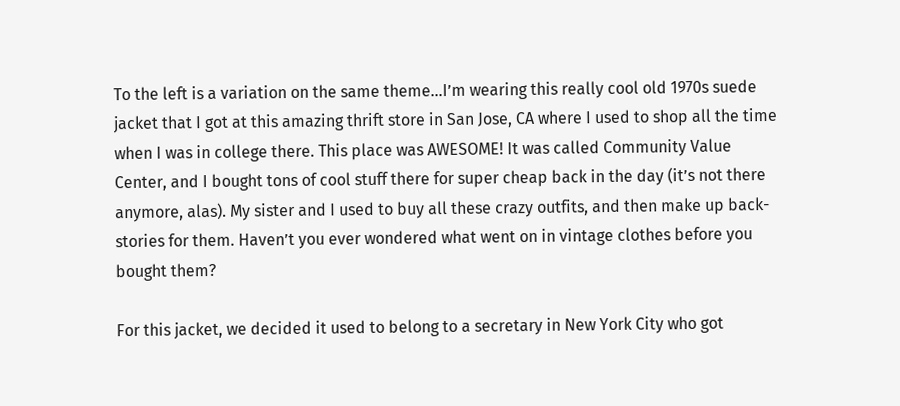To the left is a variation on the same theme…I’m wearing this really cool old 1970s suede jacket that I got at this amazing thrift store in San Jose, CA where I used to shop all the time when I was in college there. This place was AWESOME! It was called Community Value Center, and I bought tons of cool stuff there for super cheap back in the day (it’s not there anymore, alas). My sister and I used to buy all these crazy outfits, and then make up back-stories for them. Haven’t you ever wondered what went on in vintage clothes before you bought them?

For this jacket, we decided it used to belong to a secretary in New York City who got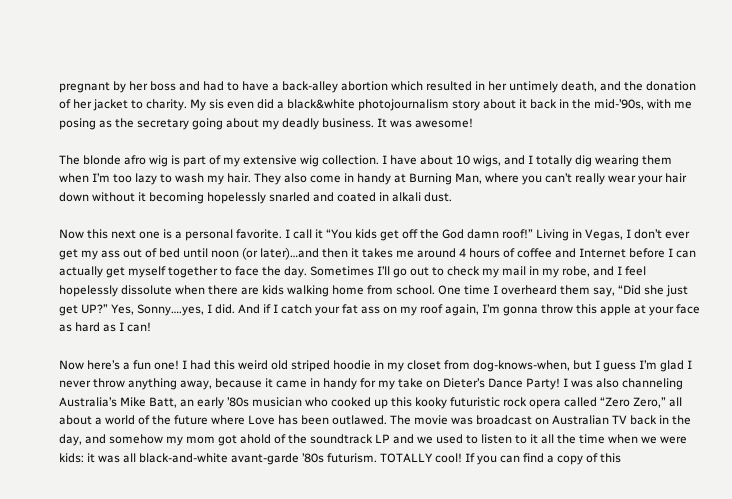pregnant by her boss and had to have a back-alley abortion which resulted in her untimely death, and the donation of her jacket to charity. My sis even did a black&white photojournalism story about it back in the mid-’90s, with me posing as the secretary going about my deadly business. It was awesome!

The blonde afro wig is part of my extensive wig collection. I have about 10 wigs, and I totally dig wearing them when I’m too lazy to wash my hair. They also come in handy at Burning Man, where you can’t really wear your hair down without it becoming hopelessly snarled and coated in alkali dust.

Now this next one is a personal favorite. I call it “You kids get off the God damn roof!” Living in Vegas, I don’t ever get my ass out of bed until noon (or later)…and then it takes me around 4 hours of coffee and Internet before I can actually get myself together to face the day. Sometimes I’ll go out to check my mail in my robe, and I feel hopelessly dissolute when there are kids walking home from school. One time I overheard them say, “Did she just get UP?” Yes, Sonny….yes, I did. And if I catch your fat ass on my roof again, I’m gonna throw this apple at your face as hard as I can!

Now here’s a fun one! I had this weird old striped hoodie in my closet from dog-knows-when, but I guess I’m glad I never throw anything away, because it came in handy for my take on Dieter’s Dance Party! I was also channeling Australia’s Mike Batt, an early ’80s musician who cooked up this kooky futuristic rock opera called “Zero Zero,” all about a world of the future where Love has been outlawed. The movie was broadcast on Australian TV back in the day, and somehow my mom got ahold of the soundtrack LP and we used to listen to it all the time when we were kids: it was all black-and-white avant-garde ’80s futurism. TOTALLY cool! If you can find a copy of this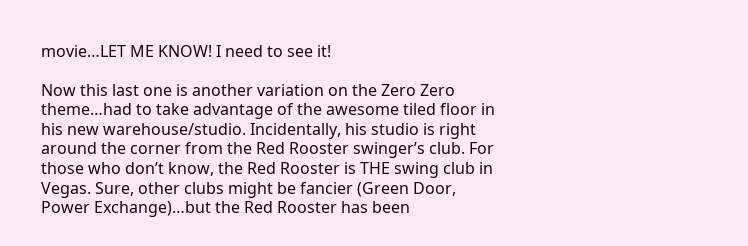movie…LET ME KNOW! I need to see it!

Now this last one is another variation on the Zero Zero theme…had to take advantage of the awesome tiled floor in his new warehouse/studio. Incidentally, his studio is right around the corner from the Red Rooster swinger’s club. For those who don’t know, the Red Rooster is THE swing club in Vegas. Sure, other clubs might be fancier (Green Door, Power Exchange)…but the Red Rooster has been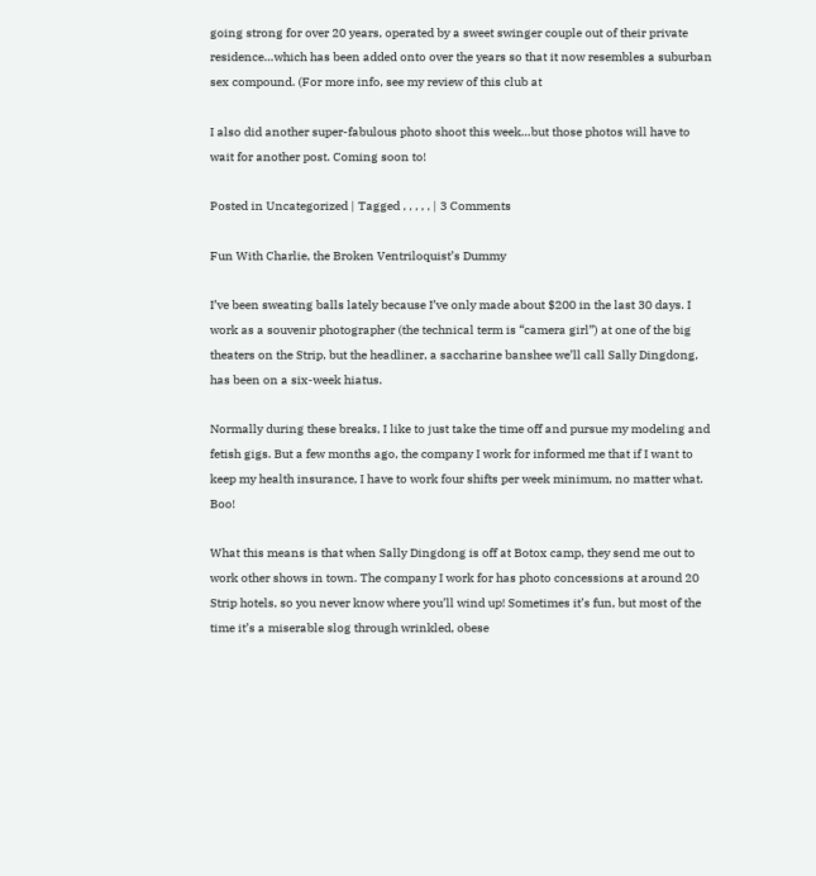going strong for over 20 years, operated by a sweet swinger couple out of their private residence…which has been added onto over the years so that it now resembles a suburban sex compound. (For more info, see my review of this club at

I also did another super-fabulous photo shoot this week…but those photos will have to wait for another post. Coming soon to!

Posted in Uncategorized | Tagged , , , , , | 3 Comments

Fun With Charlie, the Broken Ventriloquist’s Dummy

I’ve been sweating balls lately because I’ve only made about $200 in the last 30 days. I work as a souvenir photographer (the technical term is “camera girl”) at one of the big theaters on the Strip, but the headliner, a saccharine banshee we’ll call Sally Dingdong, has been on a six-week hiatus.

Normally during these breaks, I like to just take the time off and pursue my modeling and fetish gigs. But a few months ago, the company I work for informed me that if I want to keep my health insurance, I have to work four shifts per week minimum, no matter what. Boo!

What this means is that when Sally Dingdong is off at Botox camp, they send me out to work other shows in town. The company I work for has photo concessions at around 20 Strip hotels, so you never know where you’ll wind up! Sometimes it’s fun, but most of the time it’s a miserable slog through wrinkled, obese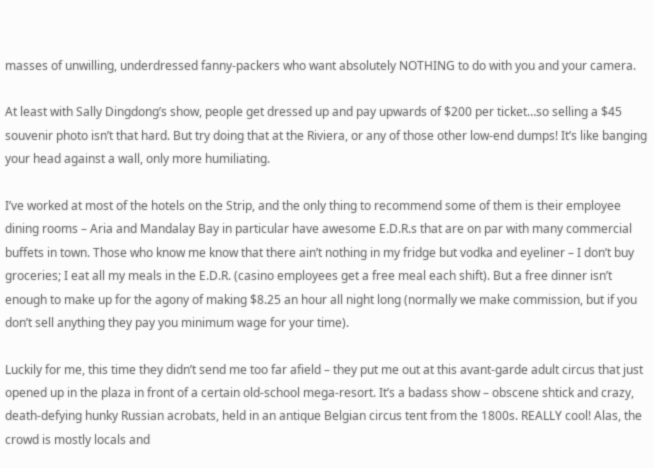masses of unwilling, underdressed fanny-packers who want absolutely NOTHING to do with you and your camera.

At least with Sally Dingdong’s show, people get dressed up and pay upwards of $200 per ticket…so selling a $45 souvenir photo isn’t that hard. But try doing that at the Riviera, or any of those other low-end dumps! It’s like banging your head against a wall, only more humiliating.

I’ve worked at most of the hotels on the Strip, and the only thing to recommend some of them is their employee dining rooms – Aria and Mandalay Bay in particular have awesome E.D.R.s that are on par with many commercial buffets in town. Those who know me know that there ain’t nothing in my fridge but vodka and eyeliner – I don’t buy groceries; I eat all my meals in the E.D.R. (casino employees get a free meal each shift). But a free dinner isn’t enough to make up for the agony of making $8.25 an hour all night long (normally we make commission, but if you don’t sell anything they pay you minimum wage for your time).

Luckily for me, this time they didn’t send me too far afield – they put me out at this avant-garde adult circus that just opened up in the plaza in front of a certain old-school mega-resort. It’s a badass show – obscene shtick and crazy, death-defying hunky Russian acrobats, held in an antique Belgian circus tent from the 1800s. REALLY cool! Alas, the crowd is mostly locals and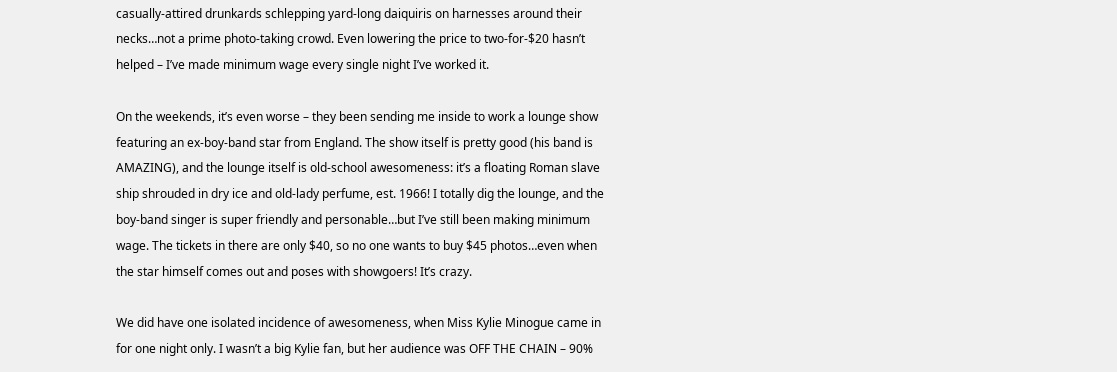casually-attired drunkards schlepping yard-long daiquiris on harnesses around their necks…not a prime photo-taking crowd. Even lowering the price to two-for-$20 hasn’t helped – I’ve made minimum wage every single night I’ve worked it.

On the weekends, it’s even worse – they been sending me inside to work a lounge show featuring an ex-boy-band star from England. The show itself is pretty good (his band is AMAZING), and the lounge itself is old-school awesomeness: it’s a floating Roman slave ship shrouded in dry ice and old-lady perfume, est. 1966! I totally dig the lounge, and the boy-band singer is super friendly and personable…but I’ve still been making minimum wage. The tickets in there are only $40, so no one wants to buy $45 photos…even when the star himself comes out and poses with showgoers! It’s crazy.

We did have one isolated incidence of awesomeness, when Miss Kylie Minogue came in for one night only. I wasn’t a big Kylie fan, but her audience was OFF THE CHAIN – 90%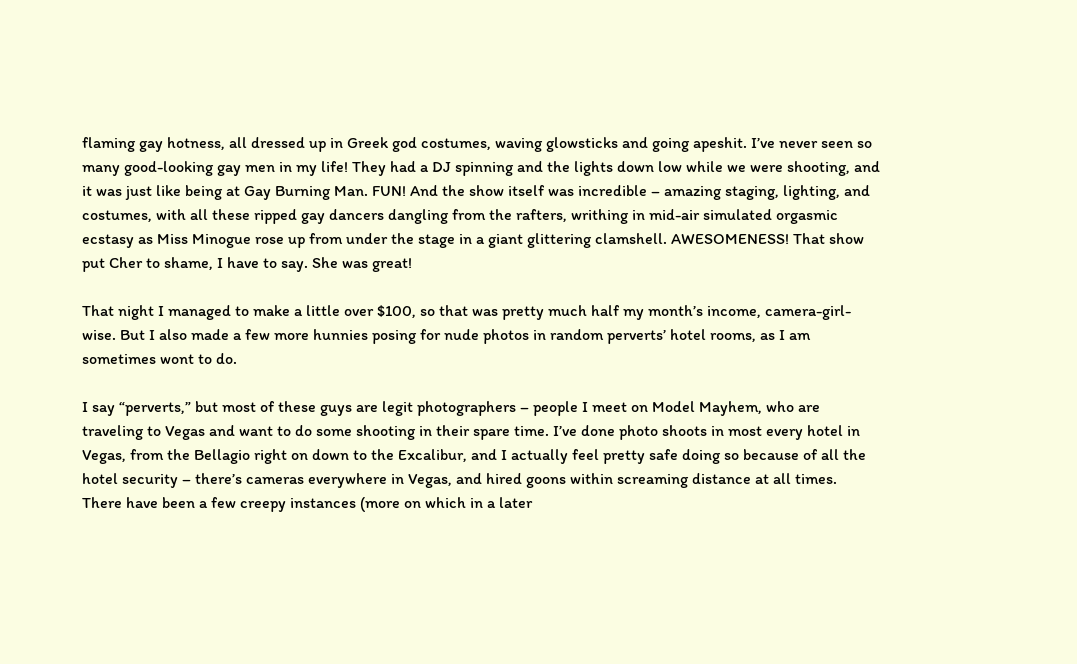flaming gay hotness, all dressed up in Greek god costumes, waving glowsticks and going apeshit. I’ve never seen so many good-looking gay men in my life! They had a DJ spinning and the lights down low while we were shooting, and it was just like being at Gay Burning Man. FUN! And the show itself was incredible – amazing staging, lighting, and costumes, with all these ripped gay dancers dangling from the rafters, writhing in mid-air simulated orgasmic ecstasy as Miss Minogue rose up from under the stage in a giant glittering clamshell. AWESOMENESS! That show put Cher to shame, I have to say. She was great!

That night I managed to make a little over $100, so that was pretty much half my month’s income, camera-girl-wise. But I also made a few more hunnies posing for nude photos in random perverts’ hotel rooms, as I am sometimes wont to do.

I say “perverts,” but most of these guys are legit photographers – people I meet on Model Mayhem, who are traveling to Vegas and want to do some shooting in their spare time. I’ve done photo shoots in most every hotel in Vegas, from the Bellagio right on down to the Excalibur, and I actually feel pretty safe doing so because of all the hotel security – there’s cameras everywhere in Vegas, and hired goons within screaming distance at all times.   There have been a few creepy instances (more on which in a later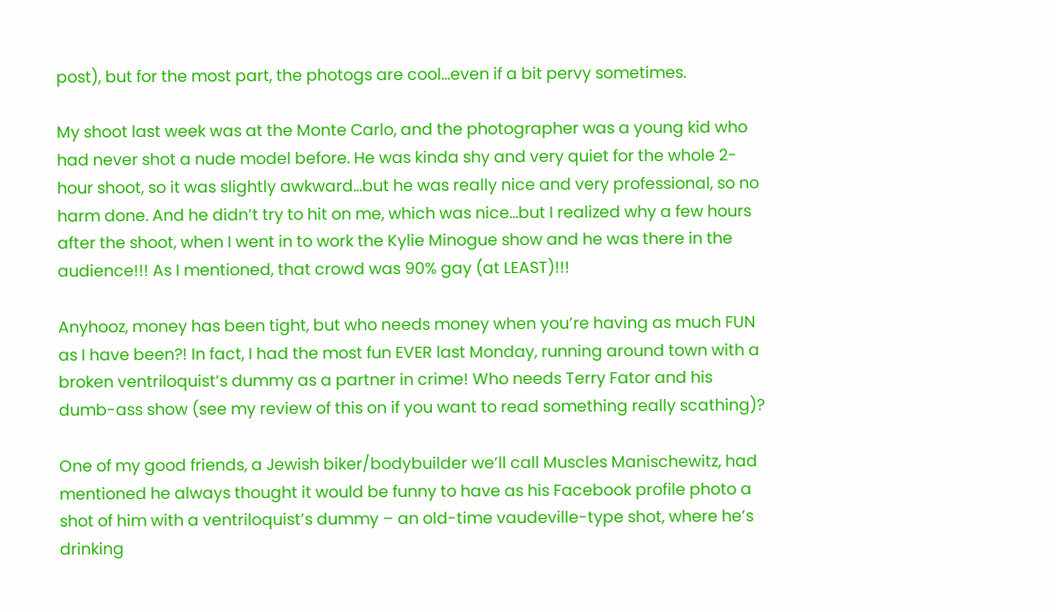post), but for the most part, the photogs are cool…even if a bit pervy sometimes.

My shoot last week was at the Monte Carlo, and the photographer was a young kid who had never shot a nude model before. He was kinda shy and very quiet for the whole 2-hour shoot, so it was slightly awkward…but he was really nice and very professional, so no harm done. And he didn’t try to hit on me, which was nice…but I realized why a few hours after the shoot, when I went in to work the Kylie Minogue show and he was there in the audience!!! As I mentioned, that crowd was 90% gay (at LEAST)!!!

Anyhooz, money has been tight, but who needs money when you’re having as much FUN as I have been?! In fact, I had the most fun EVER last Monday, running around town with a broken ventriloquist’s dummy as a partner in crime! Who needs Terry Fator and his dumb-ass show (see my review of this on if you want to read something really scathing)?

One of my good friends, a Jewish biker/bodybuilder we’ll call Muscles Manischewitz, had mentioned he always thought it would be funny to have as his Facebook profile photo a shot of him with a ventriloquist’s dummy – an old-time vaudeville-type shot, where he’s drinking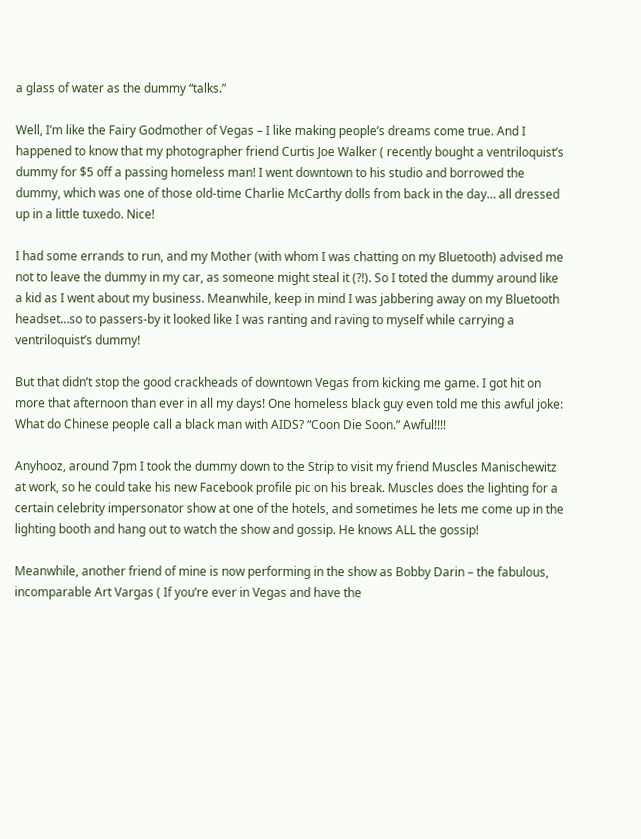a glass of water as the dummy “talks.”

Well, I’m like the Fairy Godmother of Vegas – I like making people’s dreams come true. And I happened to know that my photographer friend Curtis Joe Walker ( recently bought a ventriloquist’s dummy for $5 off a passing homeless man! I went downtown to his studio and borrowed the dummy, which was one of those old-time Charlie McCarthy dolls from back in the day… all dressed up in a little tuxedo. Nice!

I had some errands to run, and my Mother (with whom I was chatting on my Bluetooth) advised me not to leave the dummy in my car, as someone might steal it (?!). So I toted the dummy around like a kid as I went about my business. Meanwhile, keep in mind I was jabbering away on my Bluetooth headset…so to passers-by it looked like I was ranting and raving to myself while carrying a ventriloquist’s dummy!

But that didn’t stop the good crackheads of downtown Vegas from kicking me game. I got hit on more that afternoon than ever in all my days! One homeless black guy even told me this awful joke: What do Chinese people call a black man with AIDS? “Coon Die Soon.” Awful!!!!

Anyhooz, around 7pm I took the dummy down to the Strip to visit my friend Muscles Manischewitz at work, so he could take his new Facebook profile pic on his break. Muscles does the lighting for a certain celebrity impersonator show at one of the hotels, and sometimes he lets me come up in the lighting booth and hang out to watch the show and gossip. He knows ALL the gossip!

Meanwhile, another friend of mine is now performing in the show as Bobby Darin – the fabulous, incomparable Art Vargas ( If you’re ever in Vegas and have the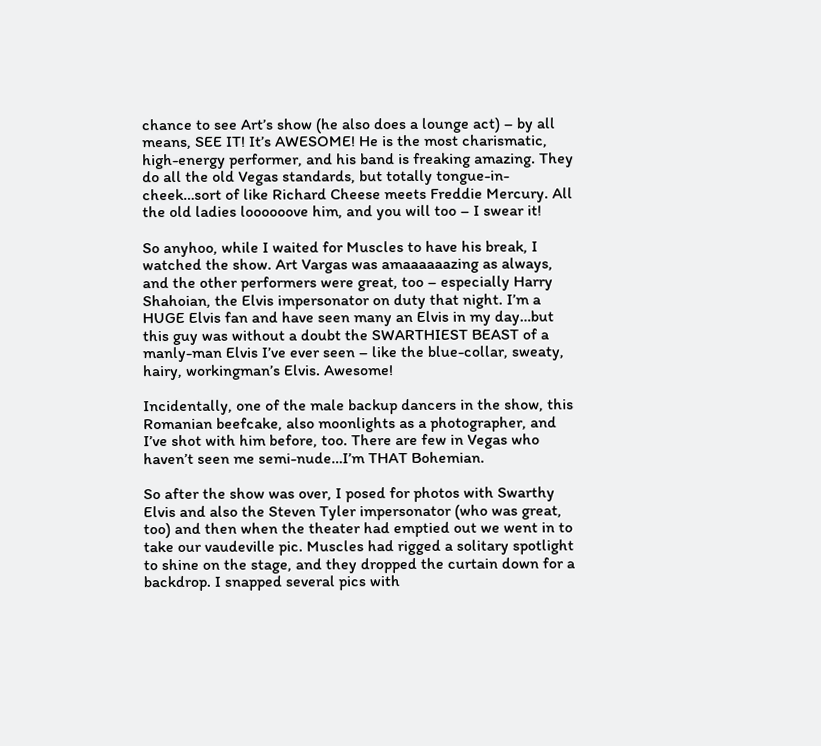chance to see Art’s show (he also does a lounge act) – by all means, SEE IT! It’s AWESOME! He is the most charismatic, high-energy performer, and his band is freaking amazing. They do all the old Vegas standards, but totally tongue-in-cheek…sort of like Richard Cheese meets Freddie Mercury. All the old ladies loooooove him, and you will too – I swear it!

So anyhoo, while I waited for Muscles to have his break, I watched the show. Art Vargas was amaaaaaazing as always, and the other performers were great, too – especially Harry Shahoian, the Elvis impersonator on duty that night. I’m a HUGE Elvis fan and have seen many an Elvis in my day…but this guy was without a doubt the SWARTHIEST BEAST of a manly-man Elvis I’ve ever seen – like the blue-collar, sweaty, hairy, workingman’s Elvis. Awesome!

Incidentally, one of the male backup dancers in the show, this Romanian beefcake, also moonlights as a photographer, and I’ve shot with him before, too. There are few in Vegas who haven’t seen me semi-nude…I’m THAT Bohemian.

So after the show was over, I posed for photos with Swarthy Elvis and also the Steven Tyler impersonator (who was great, too) and then when the theater had emptied out we went in to take our vaudeville pic. Muscles had rigged a solitary spotlight to shine on the stage, and they dropped the curtain down for a backdrop. I snapped several pics with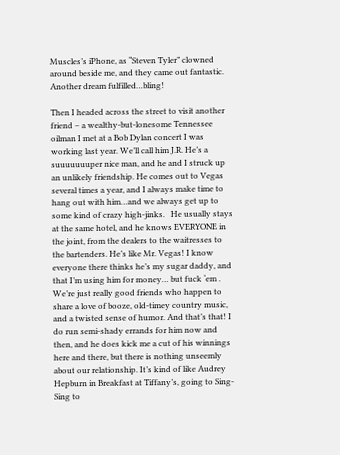Muscles’s iPhone, as “Steven Tyler” clowned around beside me, and they came out fantastic. Another dream fulfilled…bling!

Then I headed across the street to visit another friend – a wealthy-but-lonesome Tennessee oilman I met at a Bob Dylan concert I was working last year. We’ll call him J.R. He’s a suuuuuuuper nice man, and he and I struck up an unlikely friendship. He comes out to Vegas several times a year, and I always make time to hang out with him…and we always get up to some kind of crazy high-jinks.   He usually stays at the same hotel, and he knows EVERYONE in the joint, from the dealers to the waitresses to the bartenders. He’s like Mr. Vegas! I know everyone there thinks he’s my sugar daddy, and that I’m using him for money… but fuck ‘em . We’re just really good friends who happen to share a love of booze, old-timey country music, and a twisted sense of humor. And that’s that! I do run semi-shady errands for him now and then, and he does kick me a cut of his winnings here and there, but there is nothing unseemly about our relationship. It’s kind of like Audrey Hepburn in Breakfast at Tiffany’s, going to Sing-Sing to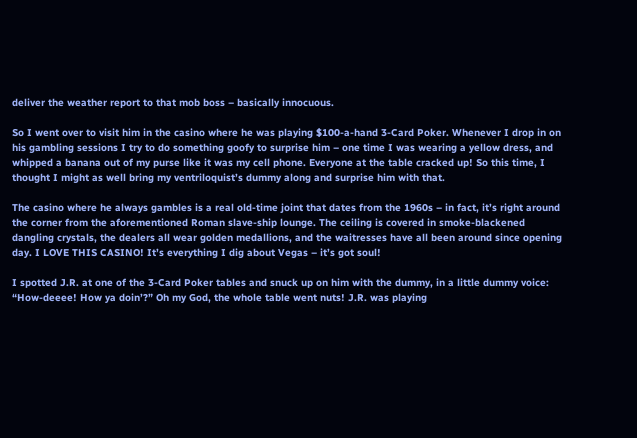deliver the weather report to that mob boss – basically innocuous.

So I went over to visit him in the casino where he was playing $100-a-hand 3-Card Poker. Whenever I drop in on his gambling sessions I try to do something goofy to surprise him – one time I was wearing a yellow dress, and whipped a banana out of my purse like it was my cell phone. Everyone at the table cracked up! So this time, I thought I might as well bring my ventriloquist’s dummy along and surprise him with that.

The casino where he always gambles is a real old-time joint that dates from the 1960s – in fact, it’s right around the corner from the aforementioned Roman slave-ship lounge. The ceiling is covered in smoke-blackened dangling crystals, the dealers all wear golden medallions, and the waitresses have all been around since opening day. I LOVE THIS CASINO! It’s everything I dig about Vegas – it’s got soul!

I spotted J.R. at one of the 3-Card Poker tables and snuck up on him with the dummy, in a little dummy voice: “How-deeee! How ya doin’?” Oh my God, the whole table went nuts! J.R. was playing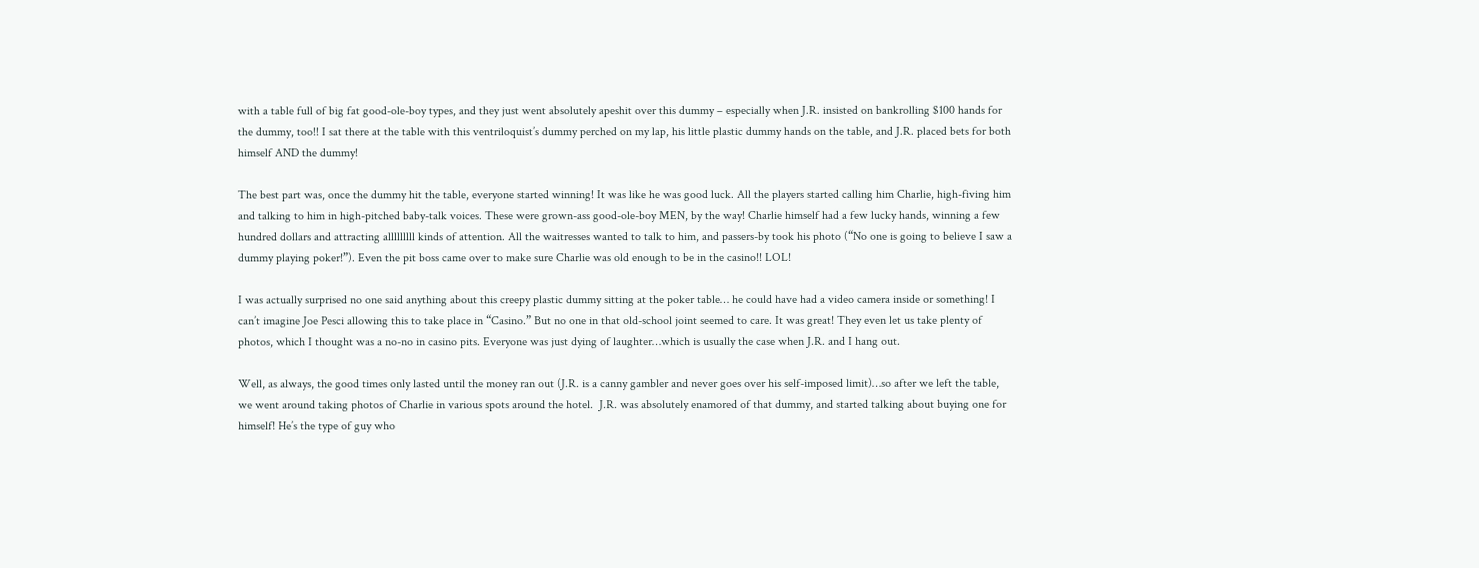with a table full of big fat good-ole-boy types, and they just went absolutely apeshit over this dummy – especially when J.R. insisted on bankrolling $100 hands for the dummy, too!! I sat there at the table with this ventriloquist’s dummy perched on my lap, his little plastic dummy hands on the table, and J.R. placed bets for both himself AND the dummy!

The best part was, once the dummy hit the table, everyone started winning! It was like he was good luck. All the players started calling him Charlie, high-fiving him and talking to him in high-pitched baby-talk voices. These were grown-ass good-ole-boy MEN, by the way! Charlie himself had a few lucky hands, winning a few hundred dollars and attracting alllllllll kinds of attention. All the waitresses wanted to talk to him, and passers-by took his photo (“No one is going to believe I saw a dummy playing poker!”). Even the pit boss came over to make sure Charlie was old enough to be in the casino!! LOL!

I was actually surprised no one said anything about this creepy plastic dummy sitting at the poker table… he could have had a video camera inside or something! I can’t imagine Joe Pesci allowing this to take place in “Casino.” But no one in that old-school joint seemed to care. It was great! They even let us take plenty of photos, which I thought was a no-no in casino pits. Everyone was just dying of laughter…which is usually the case when J.R. and I hang out.

Well, as always, the good times only lasted until the money ran out (J.R. is a canny gambler and never goes over his self-imposed limit)…so after we left the table, we went around taking photos of Charlie in various spots around the hotel.  J.R. was absolutely enamored of that dummy, and started talking about buying one for himself! He’s the type of guy who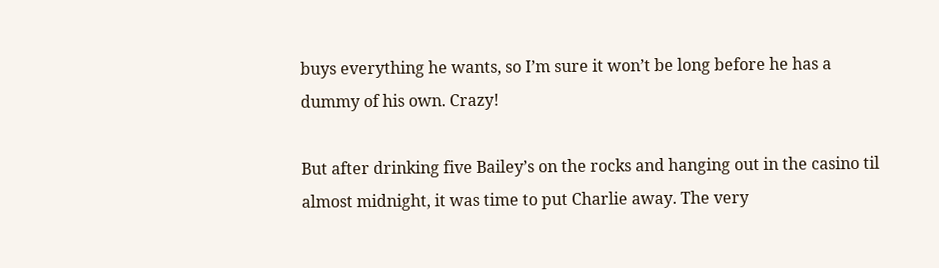buys everything he wants, so I’m sure it won’t be long before he has a dummy of his own. Crazy!

But after drinking five Bailey’s on the rocks and hanging out in the casino til almost midnight, it was time to put Charlie away. The very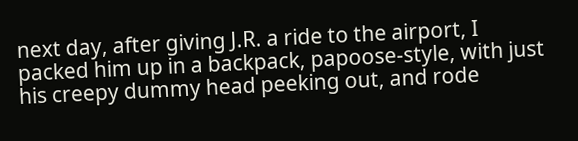next day, after giving J.R. a ride to the airport, I packed him up in a backpack, papoose-style, with just his creepy dummy head peeking out, and rode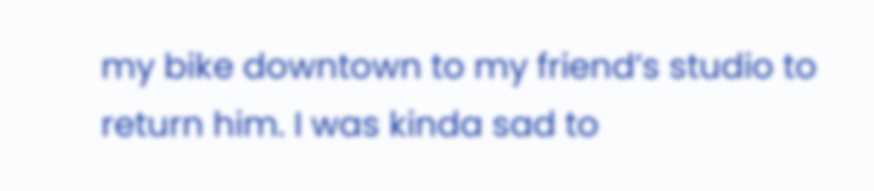my bike downtown to my friend’s studio to return him. I was kinda sad to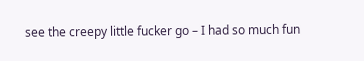see the creepy little fucker go – I had so much fun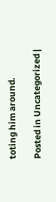toting him around.

Posted in Uncategorized |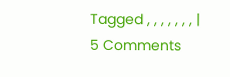Tagged , , , , , , , | 5 Comments